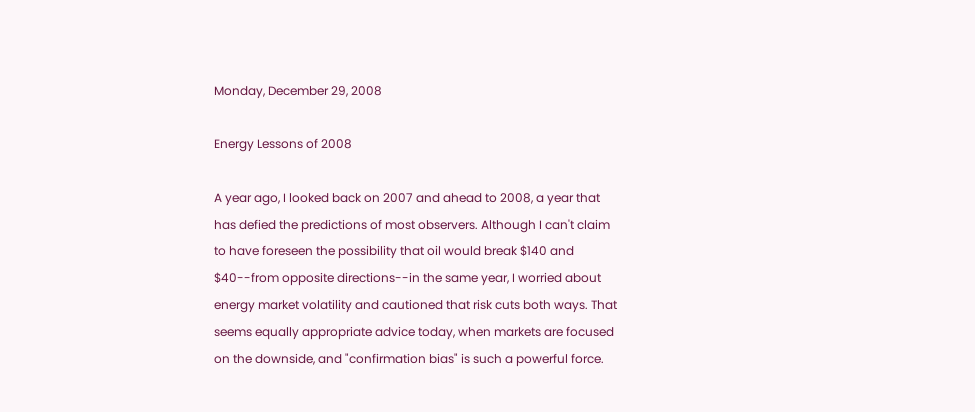Monday, December 29, 2008

Energy Lessons of 2008

A year ago, I looked back on 2007 and ahead to 2008, a year that has defied the predictions of most observers. Although I can't claim to have foreseen the possibility that oil would break $140 and $40--from opposite directions--in the same year, I worried about energy market volatility and cautioned that risk cuts both ways. That seems equally appropriate advice today, when markets are focused on the downside, and "confirmation bias" is such a powerful force.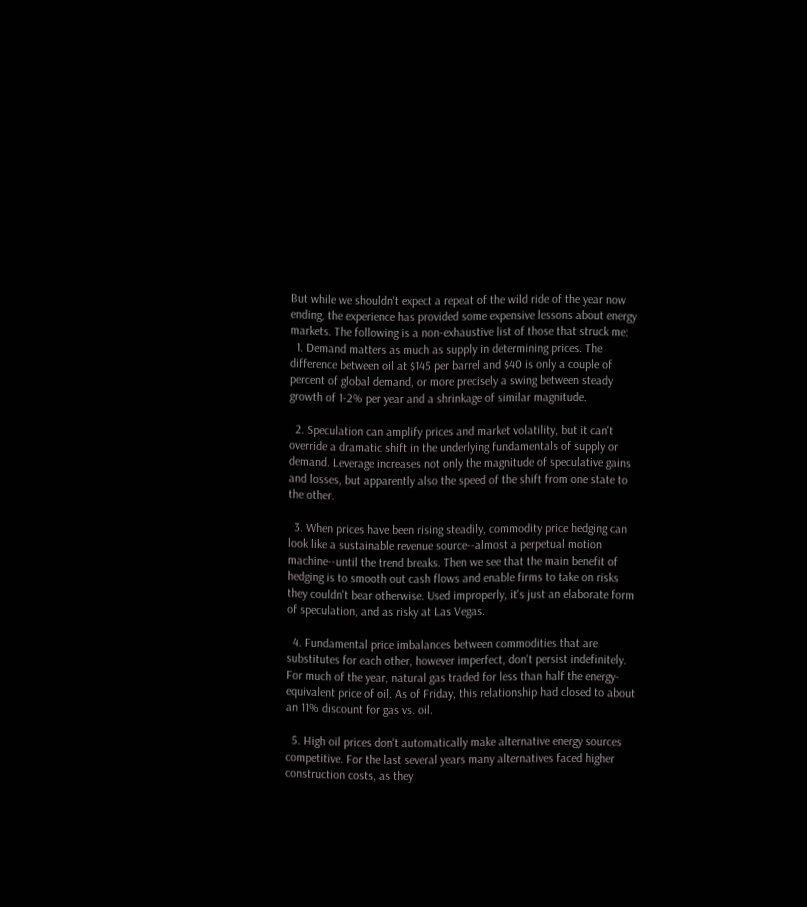But while we shouldn't expect a repeat of the wild ride of the year now ending, the experience has provided some expensive lessons about energy markets. The following is a non-exhaustive list of those that struck me:
  1. Demand matters as much as supply in determining prices. The difference between oil at $145 per barrel and $40 is only a couple of percent of global demand, or more precisely a swing between steady growth of 1-2% per year and a shrinkage of similar magnitude.

  2. Speculation can amplify prices and market volatility, but it can't override a dramatic shift in the underlying fundamentals of supply or demand. Leverage increases not only the magnitude of speculative gains and losses, but apparently also the speed of the shift from one state to the other.

  3. When prices have been rising steadily, commodity price hedging can look like a sustainable revenue source--almost a perpetual motion machine--until the trend breaks. Then we see that the main benefit of hedging is to smooth out cash flows and enable firms to take on risks they couldn't bear otherwise. Used improperly, it's just an elaborate form of speculation, and as risky at Las Vegas.

  4. Fundamental price imbalances between commodities that are substitutes for each other, however imperfect, don't persist indefinitely. For much of the year, natural gas traded for less than half the energy-equivalent price of oil. As of Friday, this relationship had closed to about an 11% discount for gas vs. oil.

  5. High oil prices don't automatically make alternative energy sources competitive. For the last several years many alternatives faced higher construction costs, as they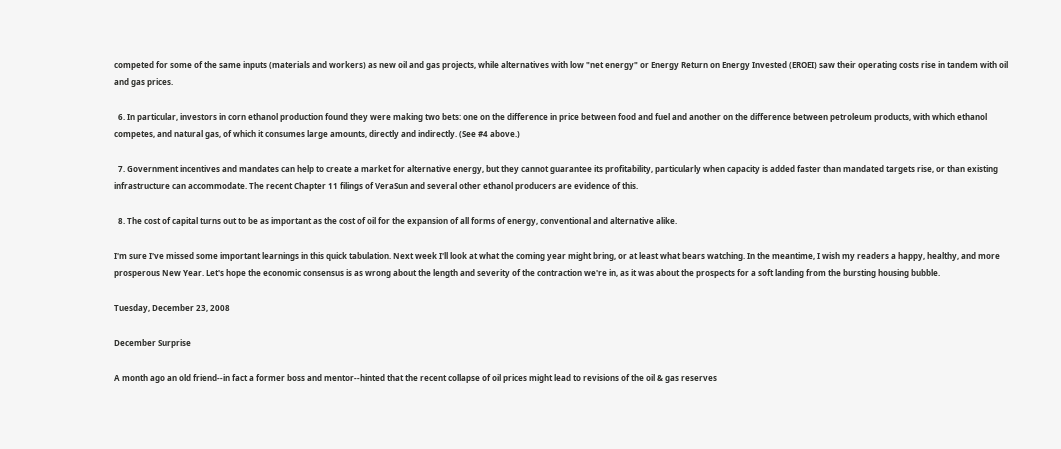competed for some of the same inputs (materials and workers) as new oil and gas projects, while alternatives with low "net energy" or Energy Return on Energy Invested (EROEI) saw their operating costs rise in tandem with oil and gas prices.

  6. In particular, investors in corn ethanol production found they were making two bets: one on the difference in price between food and fuel and another on the difference between petroleum products, with which ethanol competes, and natural gas, of which it consumes large amounts, directly and indirectly. (See #4 above.)

  7. Government incentives and mandates can help to create a market for alternative energy, but they cannot guarantee its profitability, particularly when capacity is added faster than mandated targets rise, or than existing infrastructure can accommodate. The recent Chapter 11 filings of VeraSun and several other ethanol producers are evidence of this.

  8. The cost of capital turns out to be as important as the cost of oil for the expansion of all forms of energy, conventional and alternative alike.

I'm sure I've missed some important learnings in this quick tabulation. Next week I'll look at what the coming year might bring, or at least what bears watching. In the meantime, I wish my readers a happy, healthy, and more prosperous New Year. Let's hope the economic consensus is as wrong about the length and severity of the contraction we're in, as it was about the prospects for a soft landing from the bursting housing bubble.

Tuesday, December 23, 2008

December Surprise

A month ago an old friend--in fact a former boss and mentor--hinted that the recent collapse of oil prices might lead to revisions of the oil & gas reserves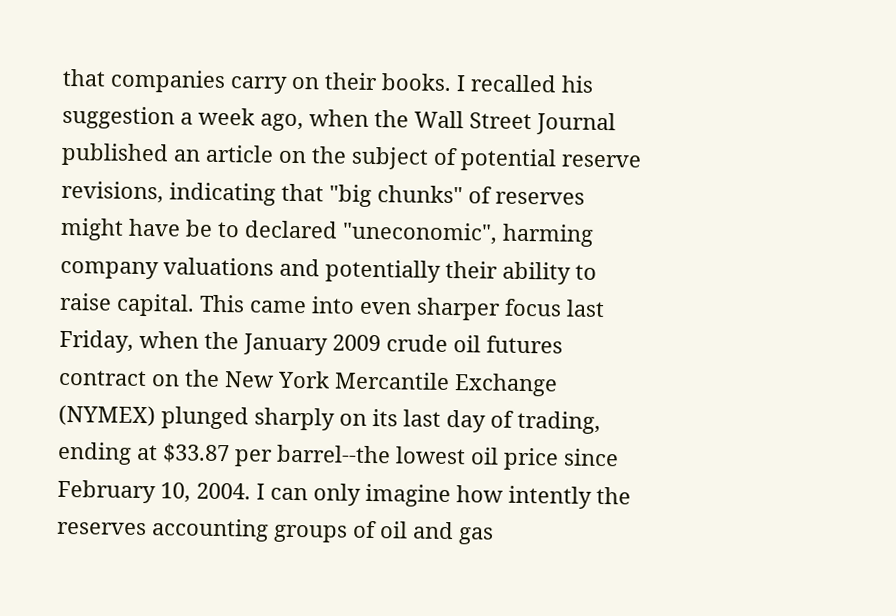that companies carry on their books. I recalled his suggestion a week ago, when the Wall Street Journal published an article on the subject of potential reserve revisions, indicating that "big chunks" of reserves might have be to declared "uneconomic", harming company valuations and potentially their ability to raise capital. This came into even sharper focus last Friday, when the January 2009 crude oil futures contract on the New York Mercantile Exchange (NYMEX) plunged sharply on its last day of trading, ending at $33.87 per barrel--the lowest oil price since February 10, 2004. I can only imagine how intently the reserves accounting groups of oil and gas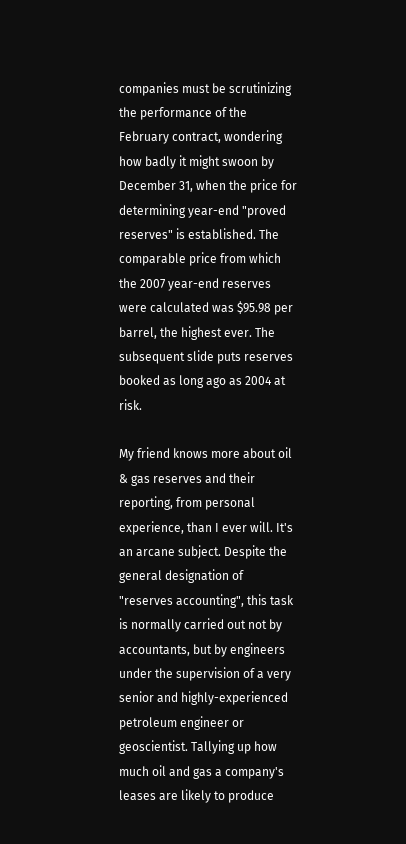companies must be scrutinizing the performance of the February contract, wondering how badly it might swoon by December 31, when the price for determining year-end "proved reserves" is established. The comparable price from which the 2007 year-end reserves were calculated was $95.98 per barrel, the highest ever. The subsequent slide puts reserves booked as long ago as 2004 at risk.

My friend knows more about oil & gas reserves and their reporting, from personal experience, than I ever will. It's an arcane subject. Despite the general designation of "reserves accounting", this task is normally carried out not by accountants, but by engineers under the supervision of a very senior and highly-experienced petroleum engineer or geoscientist. Tallying up how much oil and gas a company's leases are likely to produce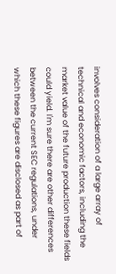involves consideration of a large array of technical and economic factors, including the market value of the future production these fields could yield. I'm sure there are other differences between the current SEC regulations, under which these figures are disclosed as part of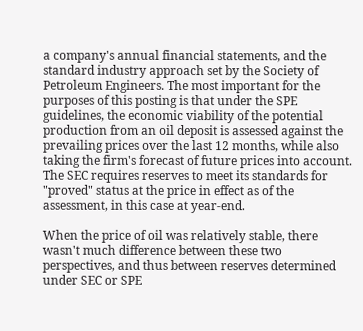a company's annual financial statements, and the standard industry approach set by the Society of Petroleum Engineers. The most important for the purposes of this posting is that under the SPE guidelines, the economic viability of the potential production from an oil deposit is assessed against the prevailing prices over the last 12 months, while also taking the firm's forecast of future prices into account. The SEC requires reserves to meet its standards for "proved" status at the price in effect as of the assessment, in this case at year-end.

When the price of oil was relatively stable, there wasn't much difference between these two perspectives, and thus between reserves determined under SEC or SPE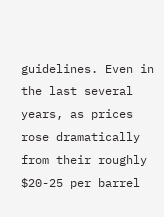guidelines. Even in the last several years, as prices rose dramatically from their roughly $20-25 per barrel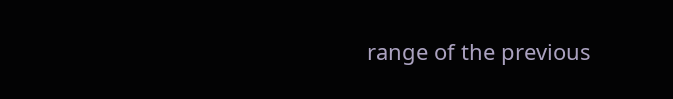range of the previous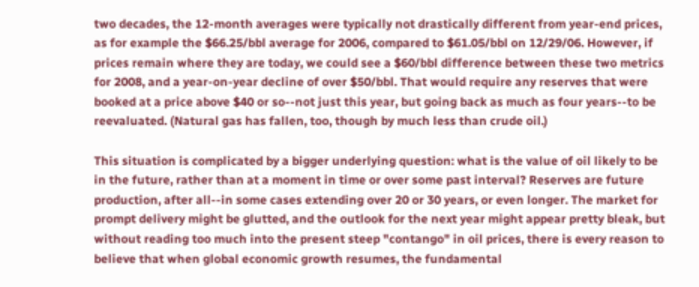two decades, the 12-month averages were typically not drastically different from year-end prices, as for example the $66.25/bbl average for 2006, compared to $61.05/bbl on 12/29/06. However, if prices remain where they are today, we could see a $60/bbl difference between these two metrics for 2008, and a year-on-year decline of over $50/bbl. That would require any reserves that were booked at a price above $40 or so--not just this year, but going back as much as four years--to be reevaluated. (Natural gas has fallen, too, though by much less than crude oil.)

This situation is complicated by a bigger underlying question: what is the value of oil likely to be in the future, rather than at a moment in time or over some past interval? Reserves are future production, after all--in some cases extending over 20 or 30 years, or even longer. The market for prompt delivery might be glutted, and the outlook for the next year might appear pretty bleak, but without reading too much into the present steep "contango" in oil prices, there is every reason to believe that when global economic growth resumes, the fundamental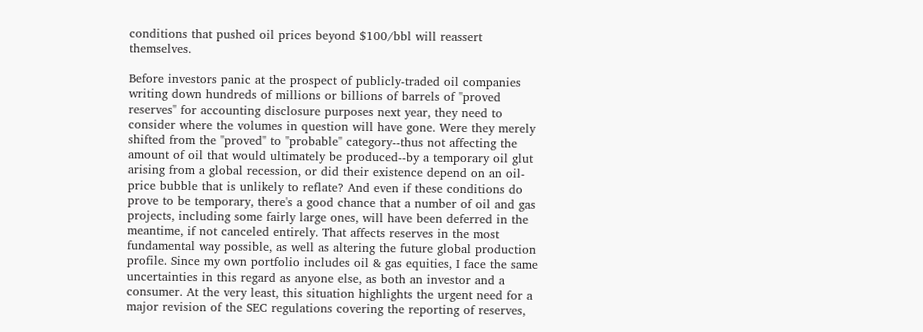conditions that pushed oil prices beyond $100/bbl will reassert themselves.

Before investors panic at the prospect of publicly-traded oil companies writing down hundreds of millions or billions of barrels of "proved reserves" for accounting disclosure purposes next year, they need to consider where the volumes in question will have gone. Were they merely shifted from the "proved" to "probable" category--thus not affecting the amount of oil that would ultimately be produced--by a temporary oil glut arising from a global recession, or did their existence depend on an oil-price bubble that is unlikely to reflate? And even if these conditions do prove to be temporary, there's a good chance that a number of oil and gas projects, including some fairly large ones, will have been deferred in the meantime, if not canceled entirely. That affects reserves in the most fundamental way possible, as well as altering the future global production profile. Since my own portfolio includes oil & gas equities, I face the same uncertainties in this regard as anyone else, as both an investor and a consumer. At the very least, this situation highlights the urgent need for a major revision of the SEC regulations covering the reporting of reserves,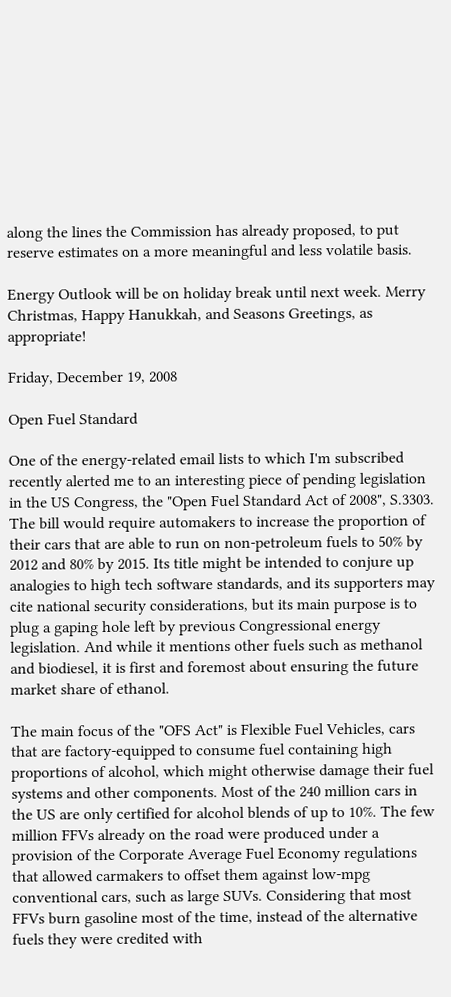along the lines the Commission has already proposed, to put reserve estimates on a more meaningful and less volatile basis.

Energy Outlook will be on holiday break until next week. Merry Christmas, Happy Hanukkah, and Seasons Greetings, as appropriate!

Friday, December 19, 2008

Open Fuel Standard

One of the energy-related email lists to which I'm subscribed recently alerted me to an interesting piece of pending legislation in the US Congress, the "Open Fuel Standard Act of 2008", S.3303. The bill would require automakers to increase the proportion of their cars that are able to run on non-petroleum fuels to 50% by 2012 and 80% by 2015. Its title might be intended to conjure up analogies to high tech software standards, and its supporters may cite national security considerations, but its main purpose is to plug a gaping hole left by previous Congressional energy legislation. And while it mentions other fuels such as methanol and biodiesel, it is first and foremost about ensuring the future market share of ethanol.

The main focus of the "OFS Act" is Flexible Fuel Vehicles, cars that are factory-equipped to consume fuel containing high proportions of alcohol, which might otherwise damage their fuel systems and other components. Most of the 240 million cars in the US are only certified for alcohol blends of up to 10%. The few million FFVs already on the road were produced under a provision of the Corporate Average Fuel Economy regulations that allowed carmakers to offset them against low-mpg conventional cars, such as large SUVs. Considering that most FFVs burn gasoline most of the time, instead of the alternative fuels they were credited with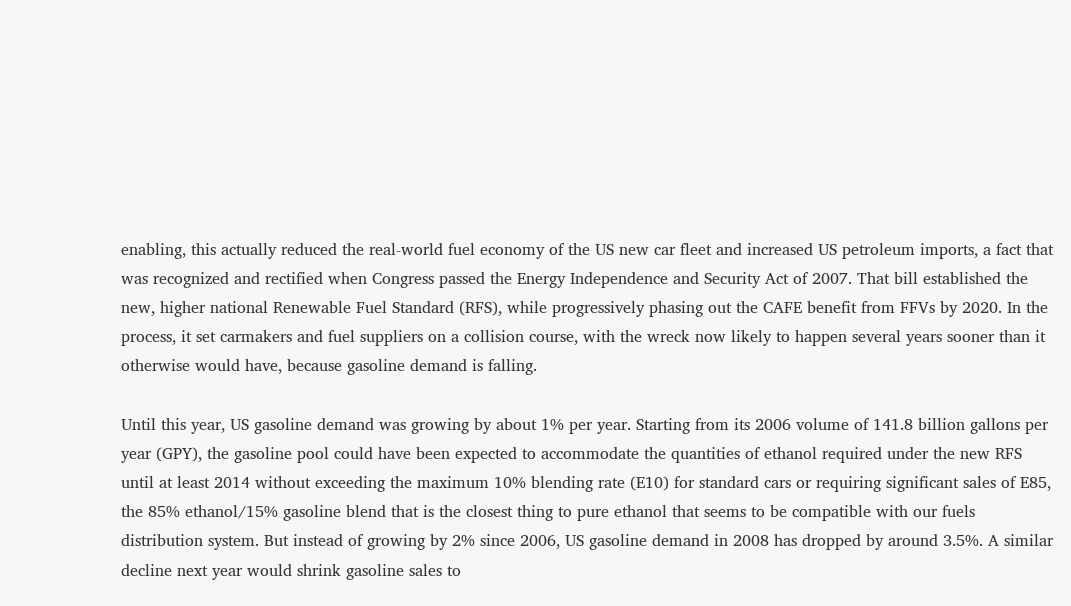enabling, this actually reduced the real-world fuel economy of the US new car fleet and increased US petroleum imports, a fact that was recognized and rectified when Congress passed the Energy Independence and Security Act of 2007. That bill established the new, higher national Renewable Fuel Standard (RFS), while progressively phasing out the CAFE benefit from FFVs by 2020. In the process, it set carmakers and fuel suppliers on a collision course, with the wreck now likely to happen several years sooner than it otherwise would have, because gasoline demand is falling.

Until this year, US gasoline demand was growing by about 1% per year. Starting from its 2006 volume of 141.8 billion gallons per year (GPY), the gasoline pool could have been expected to accommodate the quantities of ethanol required under the new RFS until at least 2014 without exceeding the maximum 10% blending rate (E10) for standard cars or requiring significant sales of E85, the 85% ethanol/15% gasoline blend that is the closest thing to pure ethanol that seems to be compatible with our fuels distribution system. But instead of growing by 2% since 2006, US gasoline demand in 2008 has dropped by around 3.5%. A similar decline next year would shrink gasoline sales to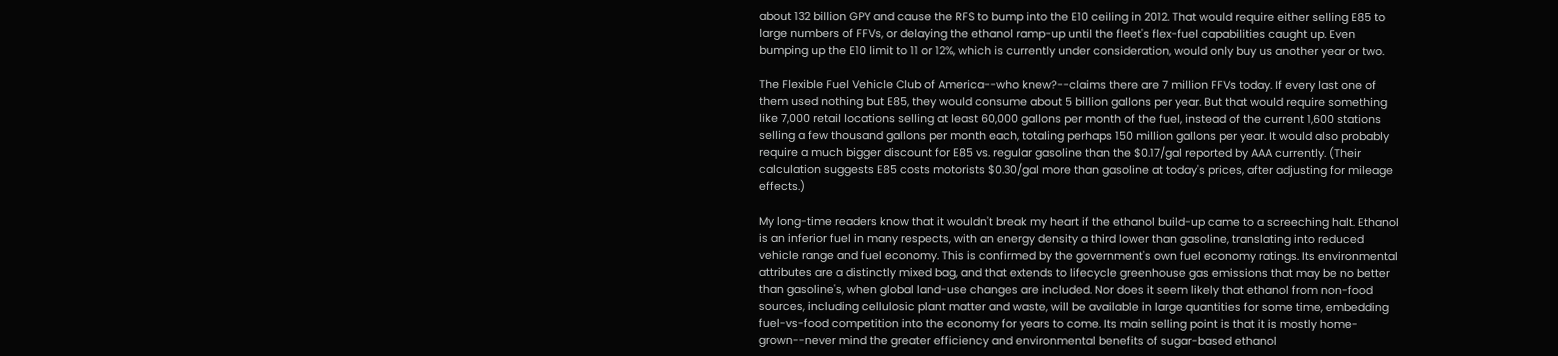about 132 billion GPY and cause the RFS to bump into the E10 ceiling in 2012. That would require either selling E85 to large numbers of FFVs, or delaying the ethanol ramp-up until the fleet's flex-fuel capabilities caught up. Even bumping up the E10 limit to 11 or 12%, which is currently under consideration, would only buy us another year or two.

The Flexible Fuel Vehicle Club of America--who knew?--claims there are 7 million FFVs today. If every last one of them used nothing but E85, they would consume about 5 billion gallons per year. But that would require something like 7,000 retail locations selling at least 60,000 gallons per month of the fuel, instead of the current 1,600 stations selling a few thousand gallons per month each, totaling perhaps 150 million gallons per year. It would also probably require a much bigger discount for E85 vs. regular gasoline than the $0.17/gal reported by AAA currently. (Their calculation suggests E85 costs motorists $0.30/gal more than gasoline at today's prices, after adjusting for mileage effects.)

My long-time readers know that it wouldn't break my heart if the ethanol build-up came to a screeching halt. Ethanol is an inferior fuel in many respects, with an energy density a third lower than gasoline, translating into reduced vehicle range and fuel economy. This is confirmed by the government's own fuel economy ratings. Its environmental attributes are a distinctly mixed bag, and that extends to lifecycle greenhouse gas emissions that may be no better than gasoline's, when global land-use changes are included. Nor does it seem likely that ethanol from non-food sources, including cellulosic plant matter and waste, will be available in large quantities for some time, embedding fuel-vs-food competition into the economy for years to come. Its main selling point is that it is mostly home-grown--never mind the greater efficiency and environmental benefits of sugar-based ethanol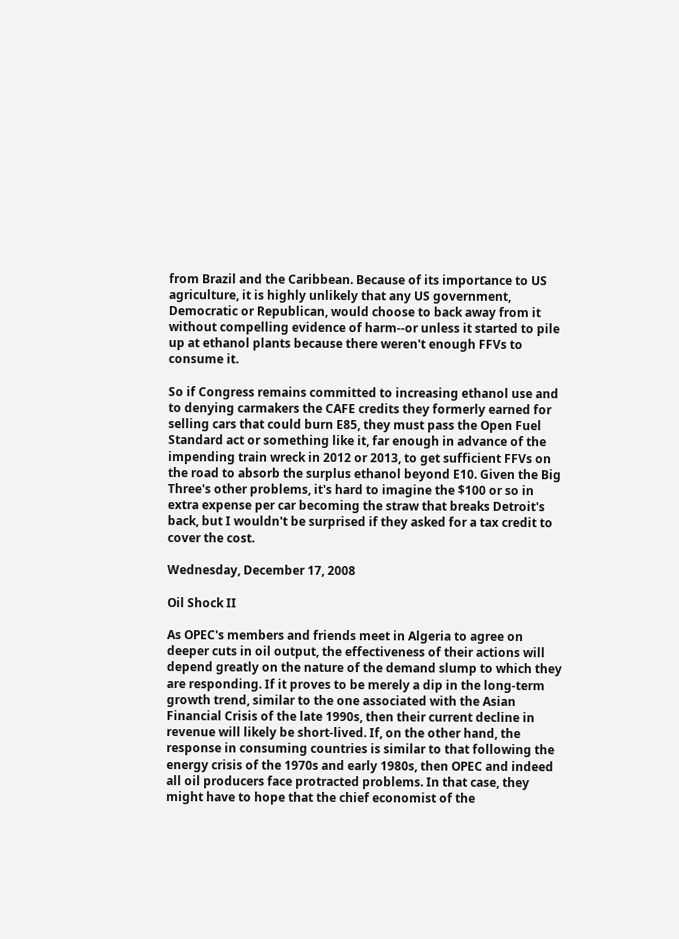from Brazil and the Caribbean. Because of its importance to US agriculture, it is highly unlikely that any US government, Democratic or Republican, would choose to back away from it without compelling evidence of harm--or unless it started to pile up at ethanol plants because there weren't enough FFVs to consume it.

So if Congress remains committed to increasing ethanol use and to denying carmakers the CAFE credits they formerly earned for selling cars that could burn E85, they must pass the Open Fuel Standard act or something like it, far enough in advance of the impending train wreck in 2012 or 2013, to get sufficient FFVs on the road to absorb the surplus ethanol beyond E10. Given the Big Three's other problems, it's hard to imagine the $100 or so in extra expense per car becoming the straw that breaks Detroit's back, but I wouldn't be surprised if they asked for a tax credit to cover the cost.

Wednesday, December 17, 2008

Oil Shock II

As OPEC's members and friends meet in Algeria to agree on deeper cuts in oil output, the effectiveness of their actions will depend greatly on the nature of the demand slump to which they are responding. If it proves to be merely a dip in the long-term growth trend, similar to the one associated with the Asian Financial Crisis of the late 1990s, then their current decline in revenue will likely be short-lived. If, on the other hand, the response in consuming countries is similar to that following the energy crisis of the 1970s and early 1980s, then OPEC and indeed all oil producers face protracted problems. In that case, they might have to hope that the chief economist of the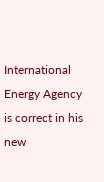International Energy Agency is correct in his new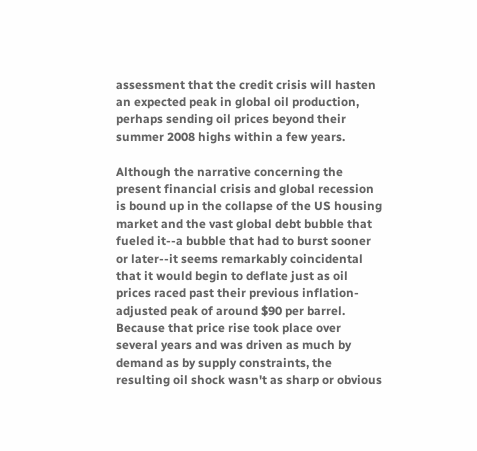assessment that the credit crisis will hasten an expected peak in global oil production, perhaps sending oil prices beyond their summer 2008 highs within a few years.

Although the narrative concerning the present financial crisis and global recession is bound up in the collapse of the US housing market and the vast global debt bubble that fueled it--a bubble that had to burst sooner or later--it seems remarkably coincidental that it would begin to deflate just as oil prices raced past their previous inflation-adjusted peak of around $90 per barrel. Because that price rise took place over several years and was driven as much by demand as by supply constraints, the resulting oil shock wasn't as sharp or obvious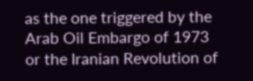as the one triggered by the Arab Oil Embargo of 1973 or the Iranian Revolution of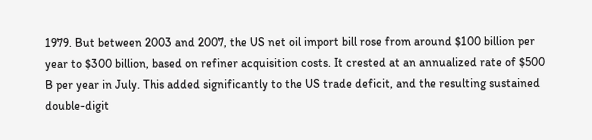1979. But between 2003 and 2007, the US net oil import bill rose from around $100 billion per year to $300 billion, based on refiner acquisition costs. It crested at an annualized rate of $500 B per year in July. This added significantly to the US trade deficit, and the resulting sustained double-digit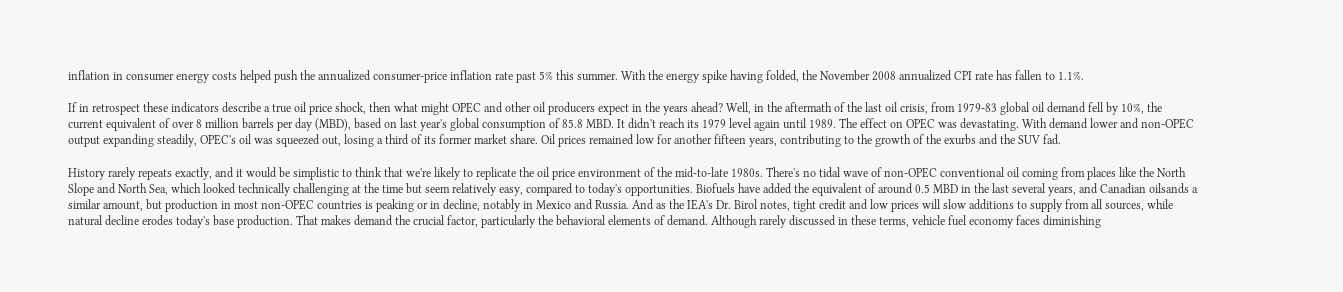inflation in consumer energy costs helped push the annualized consumer-price inflation rate past 5% this summer. With the energy spike having folded, the November 2008 annualized CPI rate has fallen to 1.1%.

If in retrospect these indicators describe a true oil price shock, then what might OPEC and other oil producers expect in the years ahead? Well, in the aftermath of the last oil crisis, from 1979-83 global oil demand fell by 10%, the current equivalent of over 8 million barrels per day (MBD), based on last year's global consumption of 85.8 MBD. It didn't reach its 1979 level again until 1989. The effect on OPEC was devastating. With demand lower and non-OPEC output expanding steadily, OPEC's oil was squeezed out, losing a third of its former market share. Oil prices remained low for another fifteen years, contributing to the growth of the exurbs and the SUV fad.

History rarely repeats exactly, and it would be simplistic to think that we're likely to replicate the oil price environment of the mid-to-late 1980s. There's no tidal wave of non-OPEC conventional oil coming from places like the North Slope and North Sea, which looked technically challenging at the time but seem relatively easy, compared to today's opportunities. Biofuels have added the equivalent of around 0.5 MBD in the last several years, and Canadian oilsands a similar amount, but production in most non-OPEC countries is peaking or in decline, notably in Mexico and Russia. And as the IEA's Dr. Birol notes, tight credit and low prices will slow additions to supply from all sources, while natural decline erodes today's base production. That makes demand the crucial factor, particularly the behavioral elements of demand. Although rarely discussed in these terms, vehicle fuel economy faces diminishing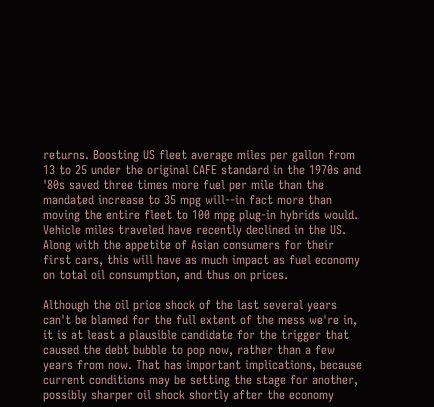returns. Boosting US fleet average miles per gallon from 13 to 25 under the original CAFE standard in the 1970s and '80s saved three times more fuel per mile than the mandated increase to 35 mpg will--in fact more than moving the entire fleet to 100 mpg plug-in hybrids would. Vehicle miles traveled have recently declined in the US. Along with the appetite of Asian consumers for their first cars, this will have as much impact as fuel economy on total oil consumption, and thus on prices.

Although the oil price shock of the last several years can't be blamed for the full extent of the mess we're in, it is at least a plausible candidate for the trigger that caused the debt bubble to pop now, rather than a few years from now. That has important implications, because current conditions may be setting the stage for another, possibly sharper oil shock shortly after the economy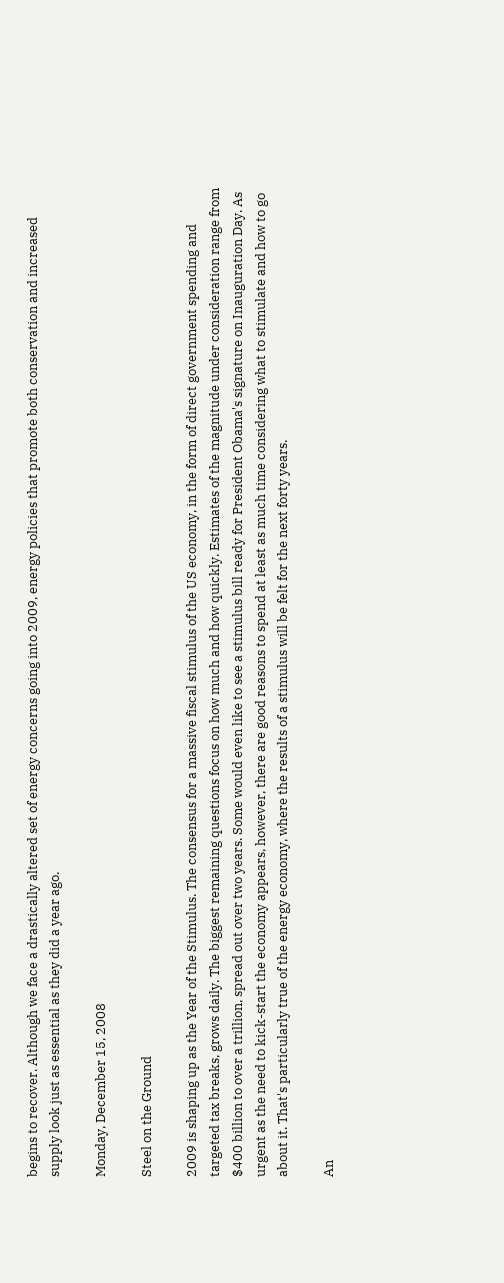begins to recover. Although we face a drastically altered set of energy concerns going into 2009, energy policies that promote both conservation and increased supply look just as essential as they did a year ago.

Monday, December 15, 2008

Steel on the Ground

2009 is shaping up as the Year of the Stimulus. The consensus for a massive fiscal stimulus of the US economy, in the form of direct government spending and targeted tax breaks, grows daily. The biggest remaining questions focus on how much and how quickly. Estimates of the magnitude under consideration range from $400 billion to over a trillion, spread out over two years. Some would even like to see a stimulus bill ready for President Obama's signature on Inauguration Day. As urgent as the need to kick-start the economy appears, however, there are good reasons to spend at least as much time considering what to stimulate and how to go about it. That's particularly true of the energy economy, where the results of a stimulus will be felt for the next forty years.

An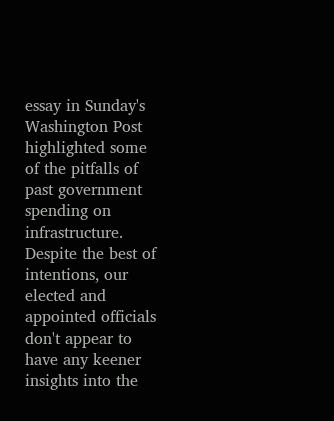essay in Sunday's Washington Post highlighted some of the pitfalls of past government spending on infrastructure. Despite the best of intentions, our elected and appointed officials don't appear to have any keener insights into the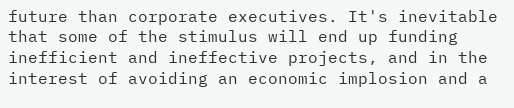future than corporate executives. It's inevitable that some of the stimulus will end up funding inefficient and ineffective projects, and in the interest of avoiding an economic implosion and a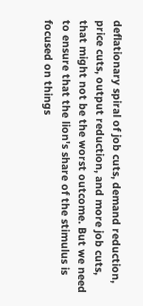deflationary spiral of job cuts, demand reduction, price cuts, output reduction, and more job cuts, that might not be the worst outcome. But we need to ensure that the lion's share of the stimulus is focused on things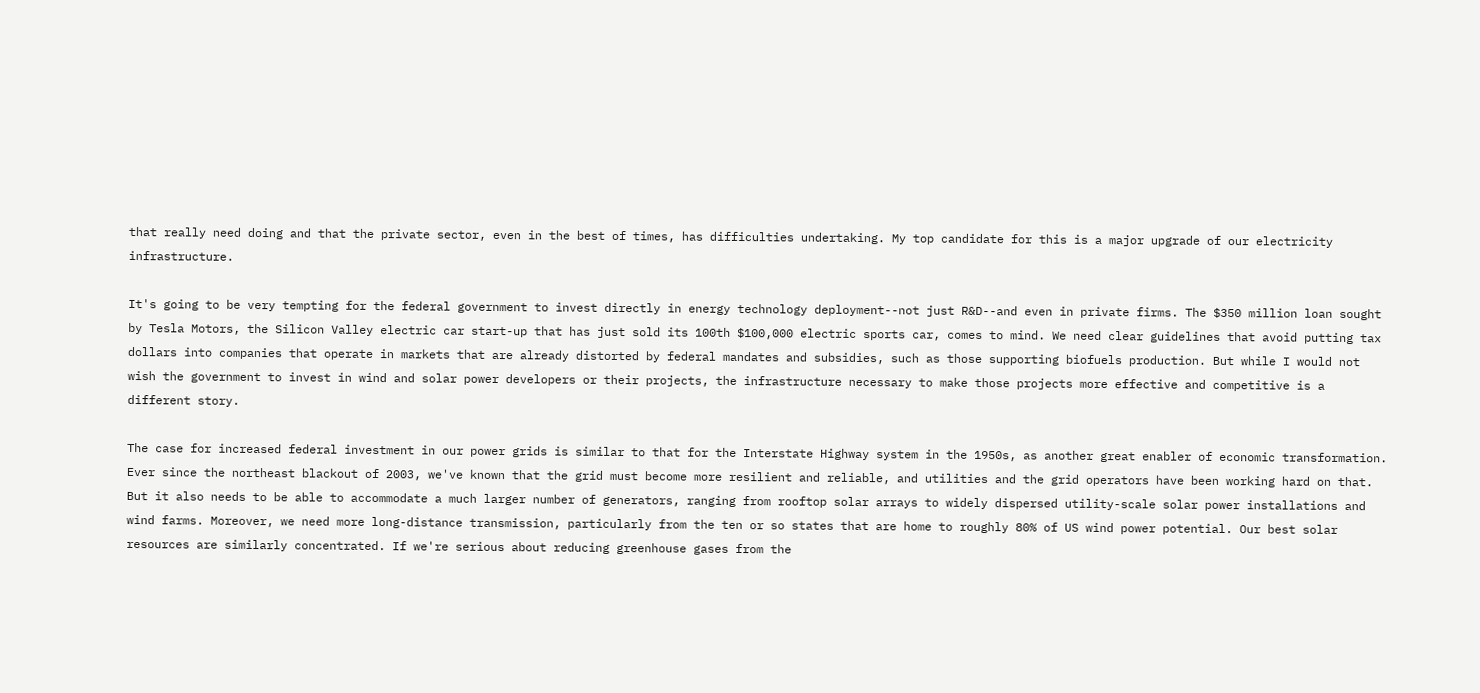that really need doing and that the private sector, even in the best of times, has difficulties undertaking. My top candidate for this is a major upgrade of our electricity infrastructure.

It's going to be very tempting for the federal government to invest directly in energy technology deployment--not just R&D--and even in private firms. The $350 million loan sought by Tesla Motors, the Silicon Valley electric car start-up that has just sold its 100th $100,000 electric sports car, comes to mind. We need clear guidelines that avoid putting tax dollars into companies that operate in markets that are already distorted by federal mandates and subsidies, such as those supporting biofuels production. But while I would not wish the government to invest in wind and solar power developers or their projects, the infrastructure necessary to make those projects more effective and competitive is a different story.

The case for increased federal investment in our power grids is similar to that for the Interstate Highway system in the 1950s, as another great enabler of economic transformation. Ever since the northeast blackout of 2003, we've known that the grid must become more resilient and reliable, and utilities and the grid operators have been working hard on that. But it also needs to be able to accommodate a much larger number of generators, ranging from rooftop solar arrays to widely dispersed utility-scale solar power installations and wind farms. Moreover, we need more long-distance transmission, particularly from the ten or so states that are home to roughly 80% of US wind power potential. Our best solar resources are similarly concentrated. If we're serious about reducing greenhouse gases from the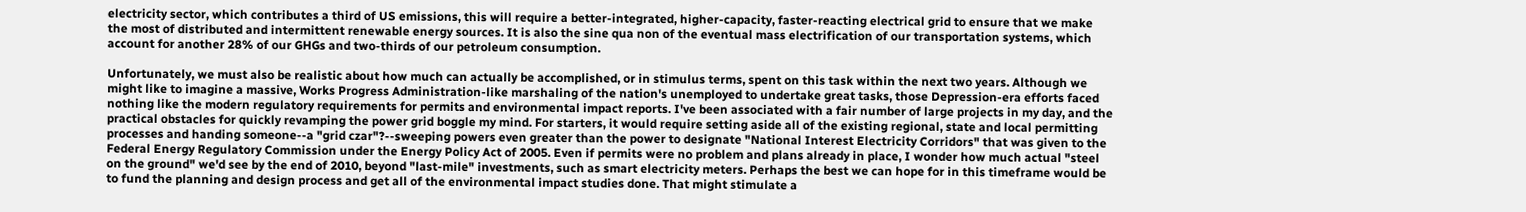electricity sector, which contributes a third of US emissions, this will require a better-integrated, higher-capacity, faster-reacting electrical grid to ensure that we make the most of distributed and intermittent renewable energy sources. It is also the sine qua non of the eventual mass electrification of our transportation systems, which account for another 28% of our GHGs and two-thirds of our petroleum consumption.

Unfortunately, we must also be realistic about how much can actually be accomplished, or in stimulus terms, spent on this task within the next two years. Although we might like to imagine a massive, Works Progress Administration-like marshaling of the nation's unemployed to undertake great tasks, those Depression-era efforts faced nothing like the modern regulatory requirements for permits and environmental impact reports. I've been associated with a fair number of large projects in my day, and the practical obstacles for quickly revamping the power grid boggle my mind. For starters, it would require setting aside all of the existing regional, state and local permitting processes and handing someone--a "grid czar"?--sweeping powers even greater than the power to designate "National Interest Electricity Corridors" that was given to the Federal Energy Regulatory Commission under the Energy Policy Act of 2005. Even if permits were no problem and plans already in place, I wonder how much actual "steel on the ground" we'd see by the end of 2010, beyond "last-mile" investments, such as smart electricity meters. Perhaps the best we can hope for in this timeframe would be to fund the planning and design process and get all of the environmental impact studies done. That might stimulate a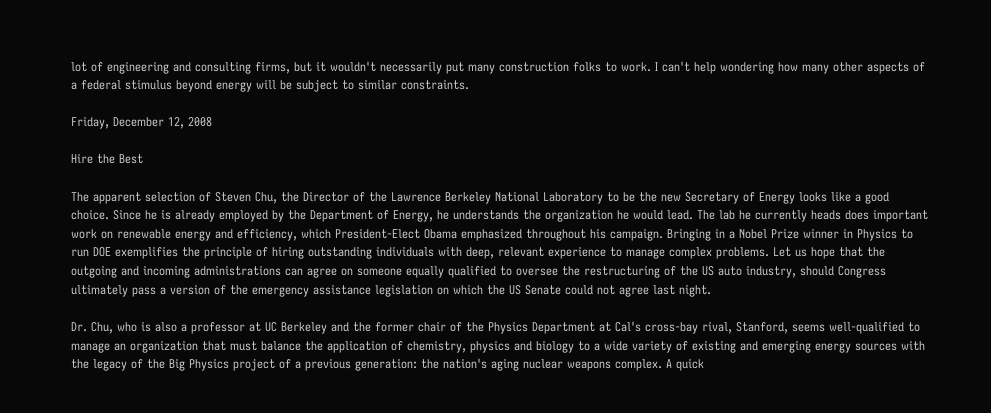lot of engineering and consulting firms, but it wouldn't necessarily put many construction folks to work. I can't help wondering how many other aspects of a federal stimulus beyond energy will be subject to similar constraints.

Friday, December 12, 2008

Hire the Best

The apparent selection of Steven Chu, the Director of the Lawrence Berkeley National Laboratory to be the new Secretary of Energy looks like a good choice. Since he is already employed by the Department of Energy, he understands the organization he would lead. The lab he currently heads does important work on renewable energy and efficiency, which President-Elect Obama emphasized throughout his campaign. Bringing in a Nobel Prize winner in Physics to run DOE exemplifies the principle of hiring outstanding individuals with deep, relevant experience to manage complex problems. Let us hope that the outgoing and incoming administrations can agree on someone equally qualified to oversee the restructuring of the US auto industry, should Congress ultimately pass a version of the emergency assistance legislation on which the US Senate could not agree last night.

Dr. Chu, who is also a professor at UC Berkeley and the former chair of the Physics Department at Cal's cross-bay rival, Stanford, seems well-qualified to manage an organization that must balance the application of chemistry, physics and biology to a wide variety of existing and emerging energy sources with the legacy of the Big Physics project of a previous generation: the nation's aging nuclear weapons complex. A quick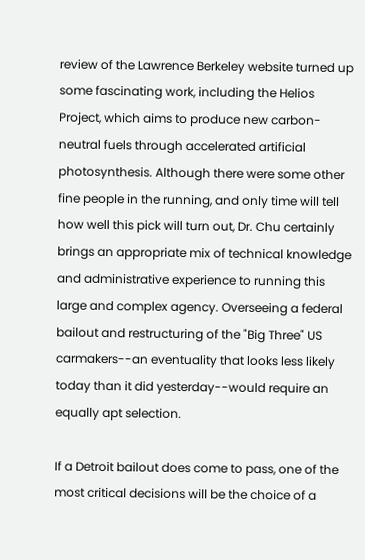review of the Lawrence Berkeley website turned up some fascinating work, including the Helios Project, which aims to produce new carbon-neutral fuels through accelerated artificial photosynthesis. Although there were some other fine people in the running, and only time will tell how well this pick will turn out, Dr. Chu certainly brings an appropriate mix of technical knowledge and administrative experience to running this large and complex agency. Overseeing a federal bailout and restructuring of the "Big Three" US carmakers--an eventuality that looks less likely today than it did yesterday--would require an equally apt selection.

If a Detroit bailout does come to pass, one of the most critical decisions will be the choice of a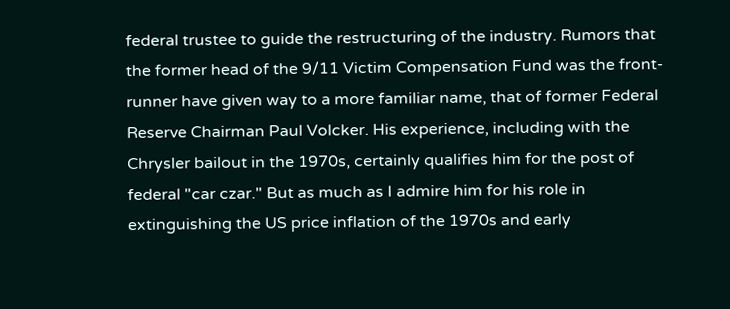federal trustee to guide the restructuring of the industry. Rumors that the former head of the 9/11 Victim Compensation Fund was the front-runner have given way to a more familiar name, that of former Federal Reserve Chairman Paul Volcker. His experience, including with the Chrysler bailout in the 1970s, certainly qualifies him for the post of federal "car czar." But as much as I admire him for his role in extinguishing the US price inflation of the 1970s and early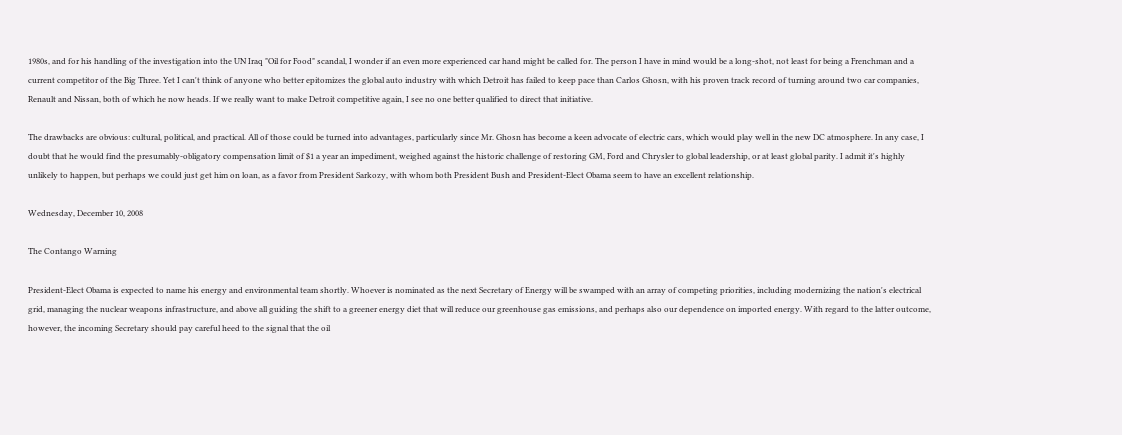1980s, and for his handling of the investigation into the UN Iraq "Oil for Food" scandal, I wonder if an even more experienced car hand might be called for. The person I have in mind would be a long-shot, not least for being a Frenchman and a current competitor of the Big Three. Yet I can't think of anyone who better epitomizes the global auto industry with which Detroit has failed to keep pace than Carlos Ghosn, with his proven track record of turning around two car companies, Renault and Nissan, both of which he now heads. If we really want to make Detroit competitive again, I see no one better qualified to direct that initiative.

The drawbacks are obvious: cultural, political, and practical. All of those could be turned into advantages, particularly since Mr. Ghosn has become a keen advocate of electric cars, which would play well in the new DC atmosphere. In any case, I doubt that he would find the presumably-obligatory compensation limit of $1 a year an impediment, weighed against the historic challenge of restoring GM, Ford and Chrysler to global leadership, or at least global parity. I admit it's highly unlikely to happen, but perhaps we could just get him on loan, as a favor from President Sarkozy, with whom both President Bush and President-Elect Obama seem to have an excellent relationship.

Wednesday, December 10, 2008

The Contango Warning

President-Elect Obama is expected to name his energy and environmental team shortly. Whoever is nominated as the next Secretary of Energy will be swamped with an array of competing priorities, including modernizing the nation's electrical grid, managing the nuclear weapons infrastructure, and above all guiding the shift to a greener energy diet that will reduce our greenhouse gas emissions, and perhaps also our dependence on imported energy. With regard to the latter outcome, however, the incoming Secretary should pay careful heed to the signal that the oil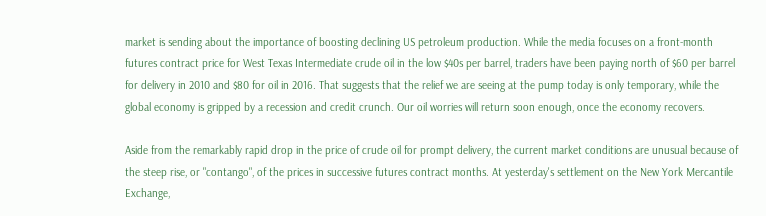market is sending about the importance of boosting declining US petroleum production. While the media focuses on a front-month futures contract price for West Texas Intermediate crude oil in the low $40s per barrel, traders have been paying north of $60 per barrel for delivery in 2010 and $80 for oil in 2016. That suggests that the relief we are seeing at the pump today is only temporary, while the global economy is gripped by a recession and credit crunch. Our oil worries will return soon enough, once the economy recovers.

Aside from the remarkably rapid drop in the price of crude oil for prompt delivery, the current market conditions are unusual because of the steep rise, or "contango", of the prices in successive futures contract months. At yesterday's settlement on the New York Mercantile Exchange,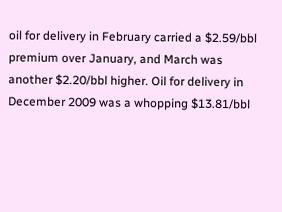oil for delivery in February carried a $2.59/bbl premium over January, and March was another $2.20/bbl higher. Oil for delivery in December 2009 was a whopping $13.81/bbl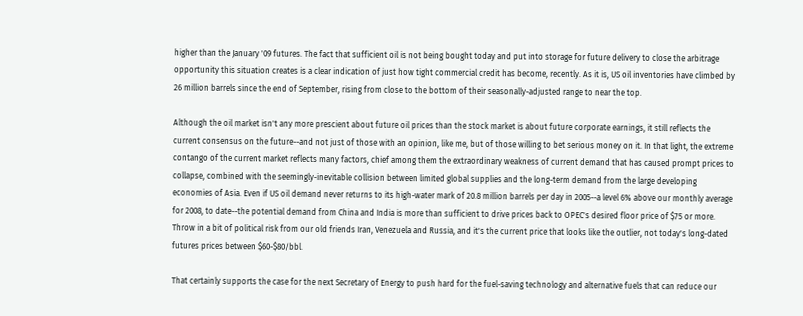higher than the January '09 futures. The fact that sufficient oil is not being bought today and put into storage for future delivery to close the arbitrage opportunity this situation creates is a clear indication of just how tight commercial credit has become, recently. As it is, US oil inventories have climbed by 26 million barrels since the end of September, rising from close to the bottom of their seasonally-adjusted range to near the top.

Although the oil market isn't any more prescient about future oil prices than the stock market is about future corporate earnings, it still reflects the current consensus on the future--and not just of those with an opinion, like me, but of those willing to bet serious money on it. In that light, the extreme contango of the current market reflects many factors, chief among them the extraordinary weakness of current demand that has caused prompt prices to collapse, combined with the seemingly-inevitable collision between limited global supplies and the long-term demand from the large developing economies of Asia. Even if US oil demand never returns to its high-water mark of 20.8 million barrels per day in 2005--a level 6% above our monthly average for 2008, to date--the potential demand from China and India is more than sufficient to drive prices back to OPEC's desired floor price of $75 or more. Throw in a bit of political risk from our old friends Iran, Venezuela and Russia, and it's the current price that looks like the outlier, not today's long-dated futures prices between $60-$80/bbl.

That certainly supports the case for the next Secretary of Energy to push hard for the fuel-saving technology and alternative fuels that can reduce our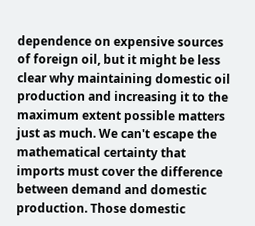dependence on expensive sources of foreign oil, but it might be less clear why maintaining domestic oil production and increasing it to the maximum extent possible matters just as much. We can't escape the mathematical certainty that imports must cover the difference between demand and domestic production. Those domestic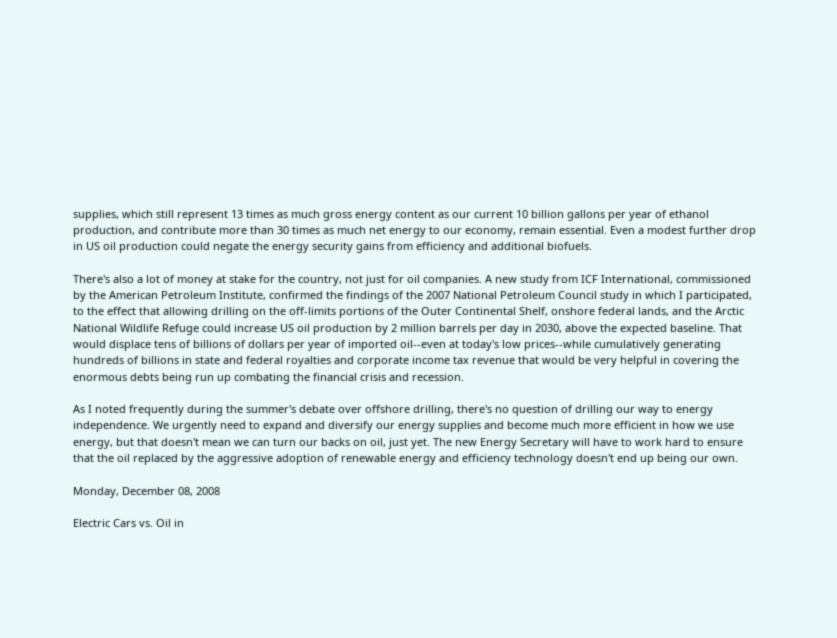supplies, which still represent 13 times as much gross energy content as our current 10 billion gallons per year of ethanol production, and contribute more than 30 times as much net energy to our economy, remain essential. Even a modest further drop in US oil production could negate the energy security gains from efficiency and additional biofuels.

There's also a lot of money at stake for the country, not just for oil companies. A new study from ICF International, commissioned by the American Petroleum Institute, confirmed the findings of the 2007 National Petroleum Council study in which I participated, to the effect that allowing drilling on the off-limits portions of the Outer Continental Shelf, onshore federal lands, and the Arctic National Wildlife Refuge could increase US oil production by 2 million barrels per day in 2030, above the expected baseline. That would displace tens of billions of dollars per year of imported oil--even at today's low prices--while cumulatively generating hundreds of billions in state and federal royalties and corporate income tax revenue that would be very helpful in covering the enormous debts being run up combating the financial crisis and recession.

As I noted frequently during the summer's debate over offshore drilling, there's no question of drilling our way to energy independence. We urgently need to expand and diversify our energy supplies and become much more efficient in how we use energy, but that doesn't mean we can turn our backs on oil, just yet. The new Energy Secretary will have to work hard to ensure that the oil replaced by the aggressive adoption of renewable energy and efficiency technology doesn't end up being our own.

Monday, December 08, 2008

Electric Cars vs. Oil in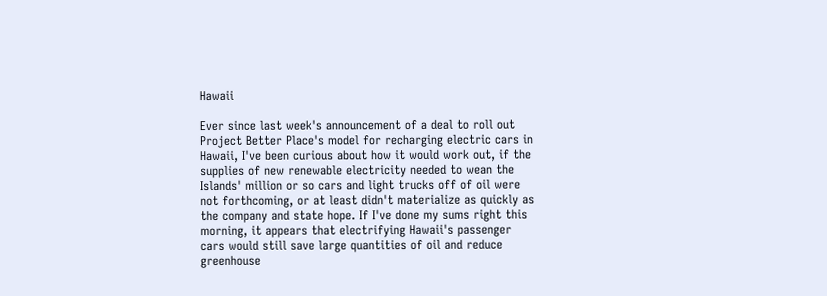Hawaii

Ever since last week's announcement of a deal to roll out Project Better Place's model for recharging electric cars in Hawaii, I've been curious about how it would work out, if the supplies of new renewable electricity needed to wean the Islands' million or so cars and light trucks off of oil were not forthcoming, or at least didn't materialize as quickly as the company and state hope. If I've done my sums right this morning, it appears that electrifying Hawaii's passenger cars would still save large quantities of oil and reduce greenhouse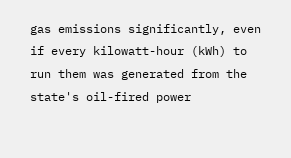gas emissions significantly, even if every kilowatt-hour (kWh) to run them was generated from the state's oil-fired power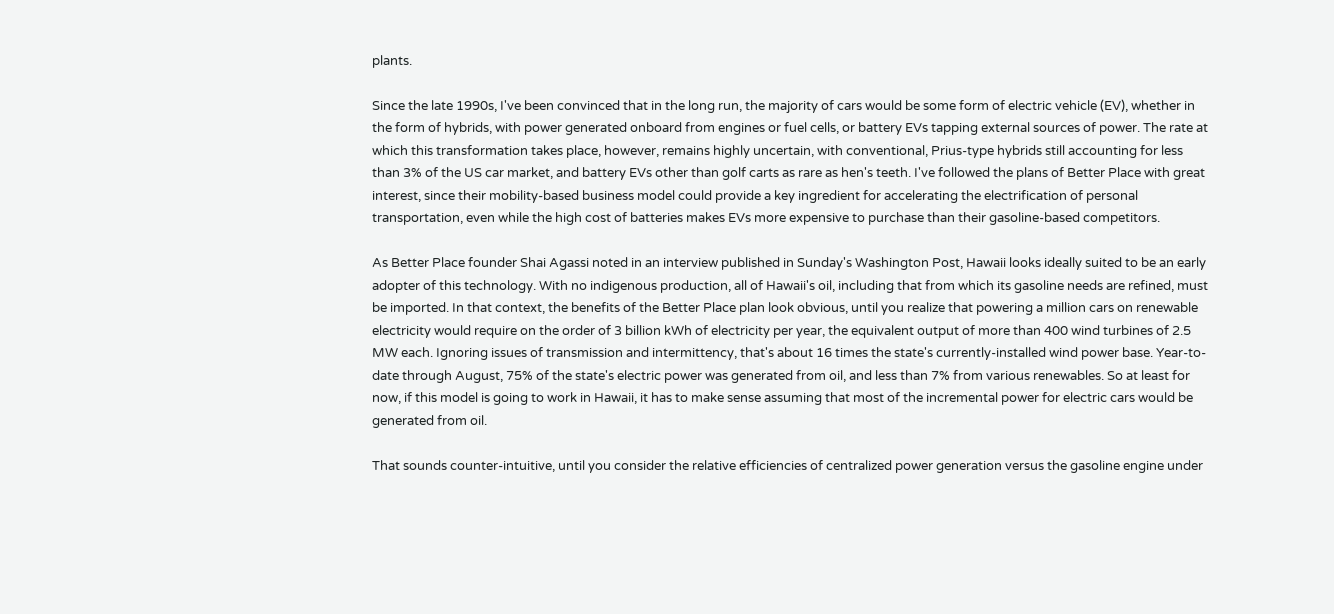plants.

Since the late 1990s, I've been convinced that in the long run, the majority of cars would be some form of electric vehicle (EV), whether in the form of hybrids, with power generated onboard from engines or fuel cells, or battery EVs tapping external sources of power. The rate at which this transformation takes place, however, remains highly uncertain, with conventional, Prius-type hybrids still accounting for less than 3% of the US car market, and battery EVs other than golf carts as rare as hen's teeth. I've followed the plans of Better Place with great interest, since their mobility-based business model could provide a key ingredient for accelerating the electrification of personal transportation, even while the high cost of batteries makes EVs more expensive to purchase than their gasoline-based competitors.

As Better Place founder Shai Agassi noted in an interview published in Sunday's Washington Post, Hawaii looks ideally suited to be an early adopter of this technology. With no indigenous production, all of Hawaii's oil, including that from which its gasoline needs are refined, must be imported. In that context, the benefits of the Better Place plan look obvious, until you realize that powering a million cars on renewable electricity would require on the order of 3 billion kWh of electricity per year, the equivalent output of more than 400 wind turbines of 2.5 MW each. Ignoring issues of transmission and intermittency, that's about 16 times the state's currently-installed wind power base. Year-to-date through August, 75% of the state's electric power was generated from oil, and less than 7% from various renewables. So at least for now, if this model is going to work in Hawaii, it has to make sense assuming that most of the incremental power for electric cars would be generated from oil.

That sounds counter-intuitive, until you consider the relative efficiencies of centralized power generation versus the gasoline engine under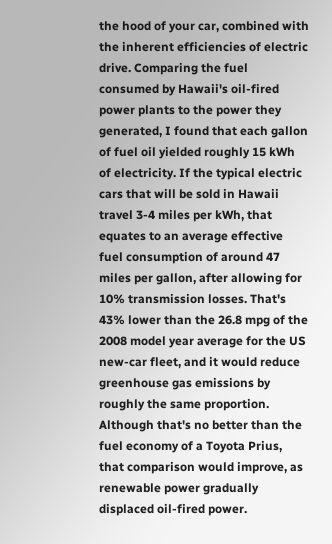the hood of your car, combined with the inherent efficiencies of electric drive. Comparing the fuel consumed by Hawaii's oil-fired power plants to the power they generated, I found that each gallon of fuel oil yielded roughly 15 kWh of electricity. If the typical electric cars that will be sold in Hawaii travel 3-4 miles per kWh, that equates to an average effective fuel consumption of around 47 miles per gallon, after allowing for 10% transmission losses. That's 43% lower than the 26.8 mpg of the 2008 model year average for the US new-car fleet, and it would reduce greenhouse gas emissions by roughly the same proportion. Although that's no better than the fuel economy of a Toyota Prius, that comparison would improve, as renewable power gradually displaced oil-fired power.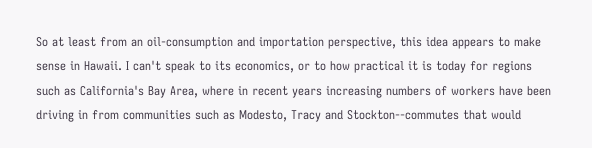So at least from an oil-consumption and importation perspective, this idea appears to make sense in Hawaii. I can't speak to its economics, or to how practical it is today for regions such as California's Bay Area, where in recent years increasing numbers of workers have been driving in from communities such as Modesto, Tracy and Stockton--commutes that would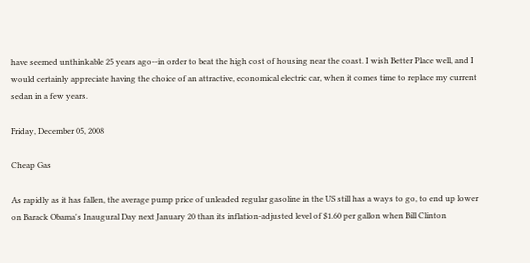have seemed unthinkable 25 years ago--in order to beat the high cost of housing near the coast. I wish Better Place well, and I would certainly appreciate having the choice of an attractive, economical electric car, when it comes time to replace my current sedan in a few years.

Friday, December 05, 2008

Cheap Gas

As rapidly as it has fallen, the average pump price of unleaded regular gasoline in the US still has a ways to go, to end up lower on Barack Obama's Inaugural Day next January 20 than its inflation-adjusted level of $1.60 per gallon when Bill Clinton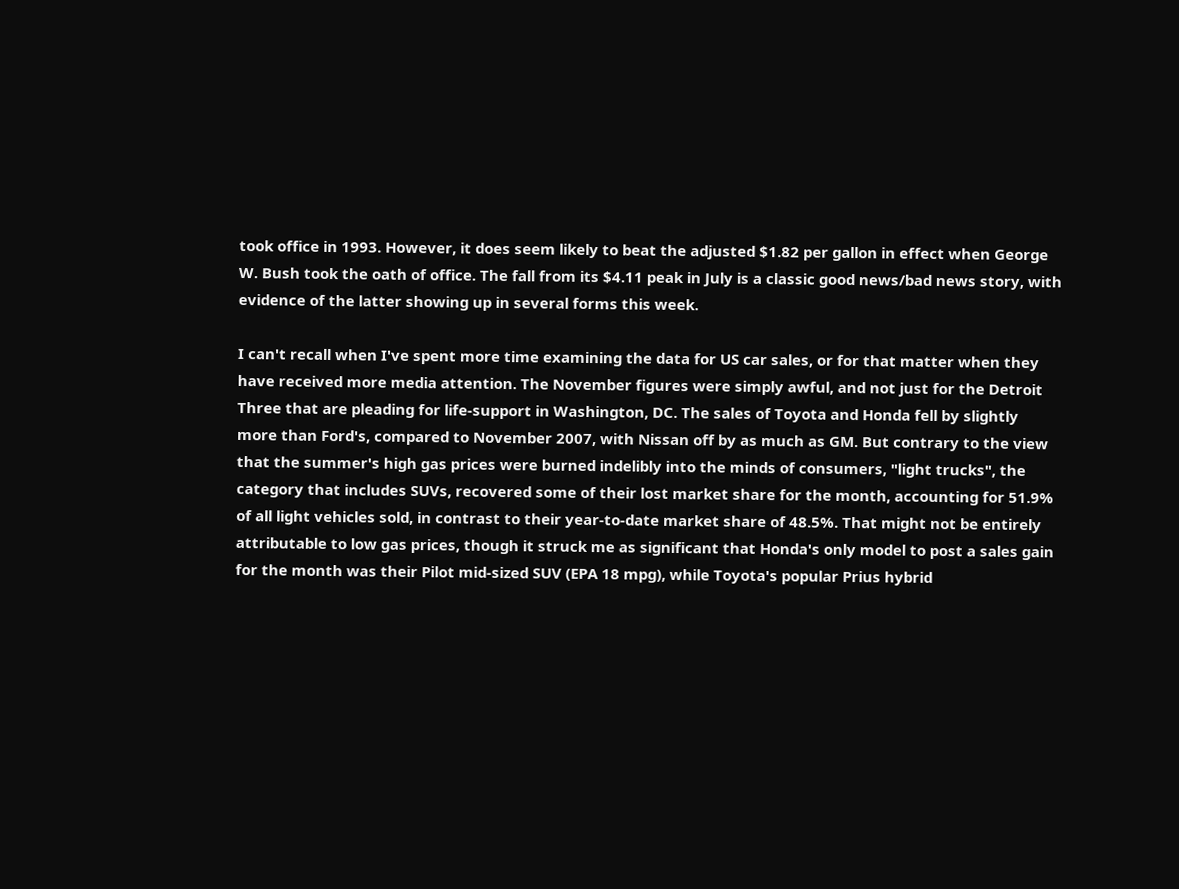took office in 1993. However, it does seem likely to beat the adjusted $1.82 per gallon in effect when George W. Bush took the oath of office. The fall from its $4.11 peak in July is a classic good news/bad news story, with evidence of the latter showing up in several forms this week.

I can't recall when I've spent more time examining the data for US car sales, or for that matter when they have received more media attention. The November figures were simply awful, and not just for the Detroit Three that are pleading for life-support in Washington, DC. The sales of Toyota and Honda fell by slightly more than Ford's, compared to November 2007, with Nissan off by as much as GM. But contrary to the view that the summer's high gas prices were burned indelibly into the minds of consumers, "light trucks", the category that includes SUVs, recovered some of their lost market share for the month, accounting for 51.9% of all light vehicles sold, in contrast to their year-to-date market share of 48.5%. That might not be entirely attributable to low gas prices, though it struck me as significant that Honda's only model to post a sales gain for the month was their Pilot mid-sized SUV (EPA 18 mpg), while Toyota's popular Prius hybrid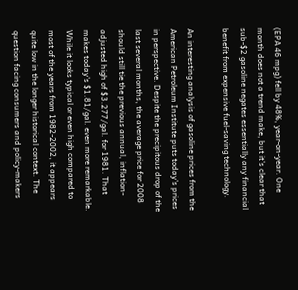(EPA 46 mpg) fell by 48%, year-on-year. One month does not a trend make, but it's clear that sub-$2 gasoline negates essentially any financial benefit from expensive fuel-saving technology.

An interesting analysis of gasoline prices from the American Petroleum Institute puts today's prices in perspective. Despite the precipitous drop of the last several months, the average price for 2008 should still tie the previous annual, inflation-adjusted high of $3.277/gal. for 1981. That makes today's $1.81/gal. even more remarkable. While it looks typical or even high compared to most of the years from 1982-2002, it appears quite low in the longer historical context. The question facing consumers and policy-makers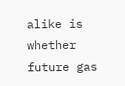alike is whether future gas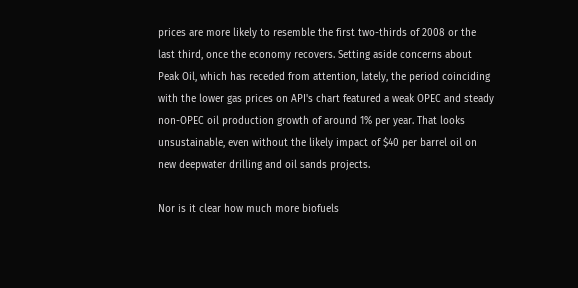prices are more likely to resemble the first two-thirds of 2008 or the last third, once the economy recovers. Setting aside concerns about Peak Oil, which has receded from attention, lately, the period coinciding with the lower gas prices on API's chart featured a weak OPEC and steady non-OPEC oil production growth of around 1% per year. That looks unsustainable, even without the likely impact of $40 per barrel oil on new deepwater drilling and oil sands projects.

Nor is it clear how much more biofuels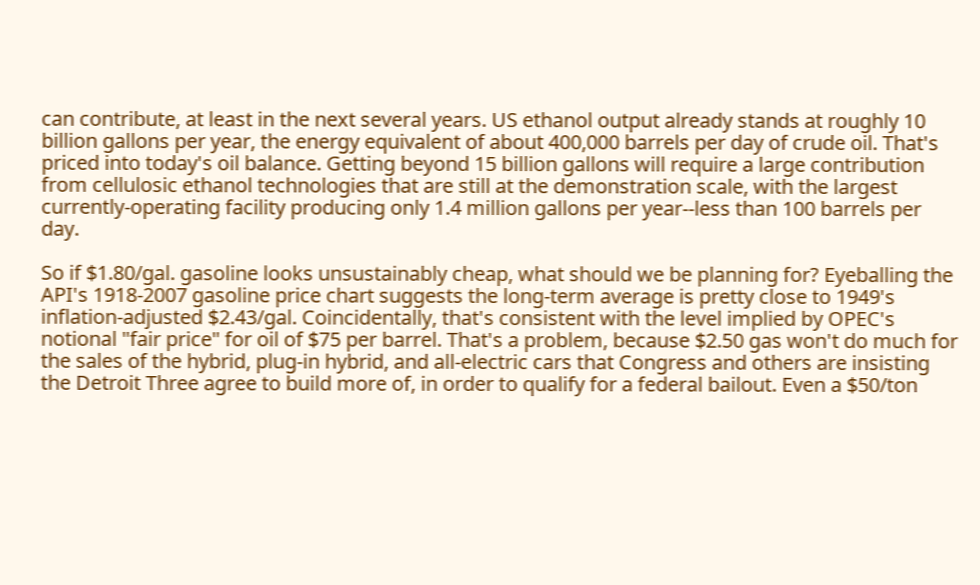can contribute, at least in the next several years. US ethanol output already stands at roughly 10 billion gallons per year, the energy equivalent of about 400,000 barrels per day of crude oil. That's priced into today's oil balance. Getting beyond 15 billion gallons will require a large contribution from cellulosic ethanol technologies that are still at the demonstration scale, with the largest currently-operating facility producing only 1.4 million gallons per year--less than 100 barrels per day.

So if $1.80/gal. gasoline looks unsustainably cheap, what should we be planning for? Eyeballing the API's 1918-2007 gasoline price chart suggests the long-term average is pretty close to 1949's inflation-adjusted $2.43/gal. Coincidentally, that's consistent with the level implied by OPEC's notional "fair price" for oil of $75 per barrel. That's a problem, because $2.50 gas won't do much for the sales of the hybrid, plug-in hybrid, and all-electric cars that Congress and others are insisting the Detroit Three agree to build more of, in order to qualify for a federal bailout. Even a $50/ton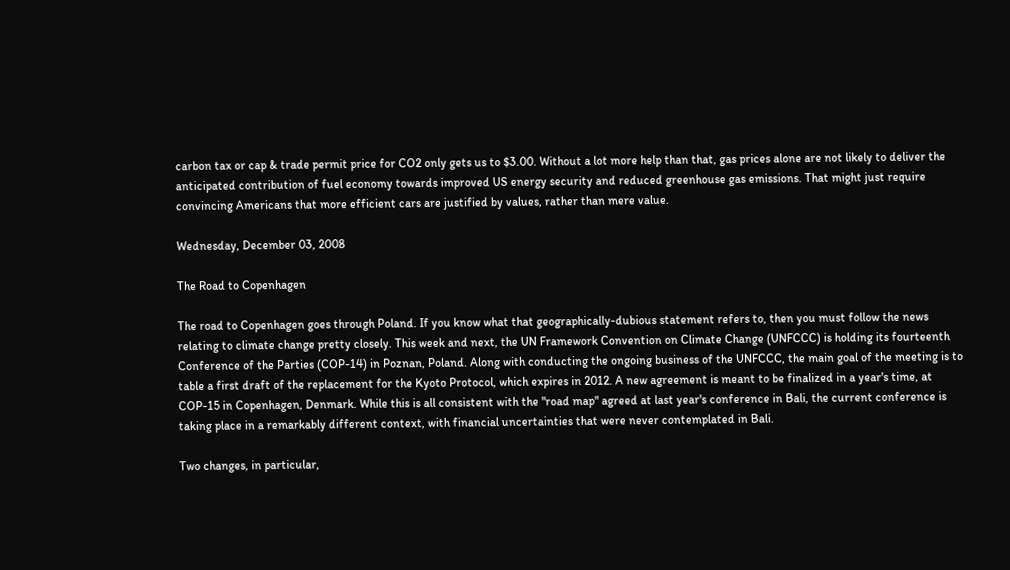carbon tax or cap & trade permit price for CO2 only gets us to $3.00. Without a lot more help than that, gas prices alone are not likely to deliver the anticipated contribution of fuel economy towards improved US energy security and reduced greenhouse gas emissions. That might just require convincing Americans that more efficient cars are justified by values, rather than mere value.

Wednesday, December 03, 2008

The Road to Copenhagen

The road to Copenhagen goes through Poland. If you know what that geographically-dubious statement refers to, then you must follow the news relating to climate change pretty closely. This week and next, the UN Framework Convention on Climate Change (UNFCCC) is holding its fourteenth Conference of the Parties (COP-14) in Poznan, Poland. Along with conducting the ongoing business of the UNFCCC, the main goal of the meeting is to table a first draft of the replacement for the Kyoto Protocol, which expires in 2012. A new agreement is meant to be finalized in a year's time, at COP-15 in Copenhagen, Denmark. While this is all consistent with the "road map" agreed at last year's conference in Bali, the current conference is taking place in a remarkably different context, with financial uncertainties that were never contemplated in Bali.

Two changes, in particular,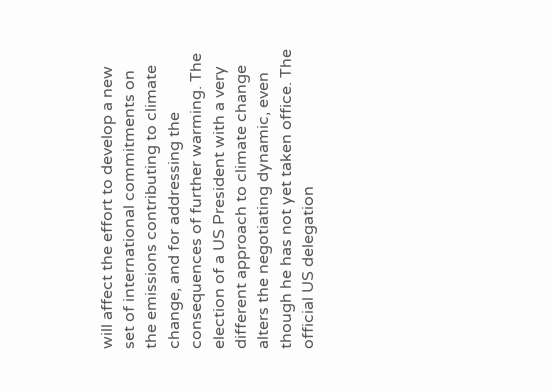will affect the effort to develop a new set of international commitments on the emissions contributing to climate change, and for addressing the consequences of further warming. The election of a US President with a very different approach to climate change alters the negotiating dynamic, even though he has not yet taken office. The official US delegation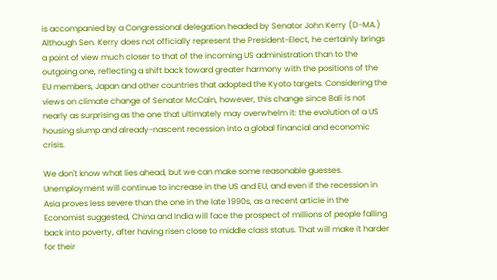is accompanied by a Congressional delegation headed by Senator John Kerry (D-MA.) Although Sen. Kerry does not officially represent the President-Elect, he certainly brings a point of view much closer to that of the incoming US administration than to the outgoing one, reflecting a shift back toward greater harmony with the positions of the EU members, Japan and other countries that adopted the Kyoto targets. Considering the views on climate change of Senator McCain, however, this change since Bali is not nearly as surprising as the one that ultimately may overwhelm it: the evolution of a US housing slump and already-nascent recession into a global financial and economic crisis.

We don't know what lies ahead, but we can make some reasonable guesses. Unemployment will continue to increase in the US and EU, and even if the recession in Asia proves less severe than the one in the late 1990s, as a recent article in the Economist suggested, China and India will face the prospect of millions of people falling back into poverty, after having risen close to middle class status. That will make it harder for their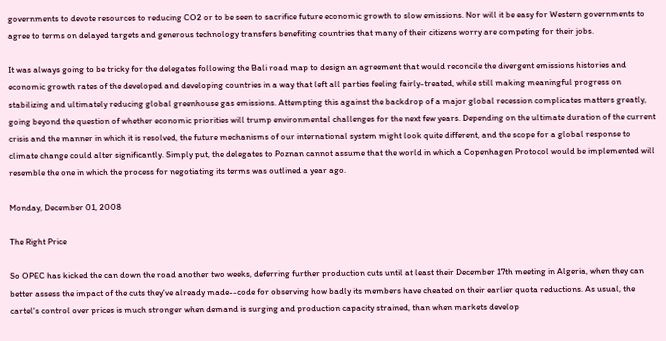governments to devote resources to reducing CO2 or to be seen to sacrifice future economic growth to slow emissions. Nor will it be easy for Western governments to agree to terms on delayed targets and generous technology transfers benefiting countries that many of their citizens worry are competing for their jobs.

It was always going to be tricky for the delegates following the Bali road map to design an agreement that would reconcile the divergent emissions histories and economic growth rates of the developed and developing countries in a way that left all parties feeling fairly-treated, while still making meaningful progress on stabilizing and ultimately reducing global greenhouse gas emissions. Attempting this against the backdrop of a major global recession complicates matters greatly, going beyond the question of whether economic priorities will trump environmental challenges for the next few years. Depending on the ultimate duration of the current crisis and the manner in which it is resolved, the future mechanisms of our international system might look quite different, and the scope for a global response to climate change could alter significantly. Simply put, the delegates to Poznan cannot assume that the world in which a Copenhagen Protocol would be implemented will resemble the one in which the process for negotiating its terms was outlined a year ago.

Monday, December 01, 2008

The Right Price

So OPEC has kicked the can down the road another two weeks, deferring further production cuts until at least their December 17th meeting in Algeria, when they can better assess the impact of the cuts they've already made--code for observing how badly its members have cheated on their earlier quota reductions. As usual, the cartel's control over prices is much stronger when demand is surging and production capacity strained, than when markets develop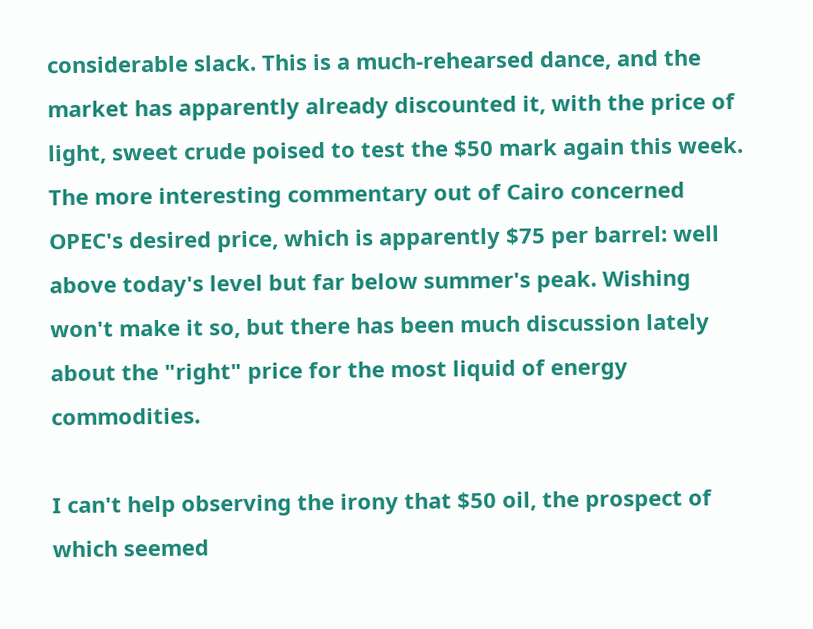considerable slack. This is a much-rehearsed dance, and the market has apparently already discounted it, with the price of light, sweet crude poised to test the $50 mark again this week. The more interesting commentary out of Cairo concerned OPEC's desired price, which is apparently $75 per barrel: well above today's level but far below summer's peak. Wishing won't make it so, but there has been much discussion lately about the "right" price for the most liquid of energy commodities.

I can't help observing the irony that $50 oil, the prospect of which seemed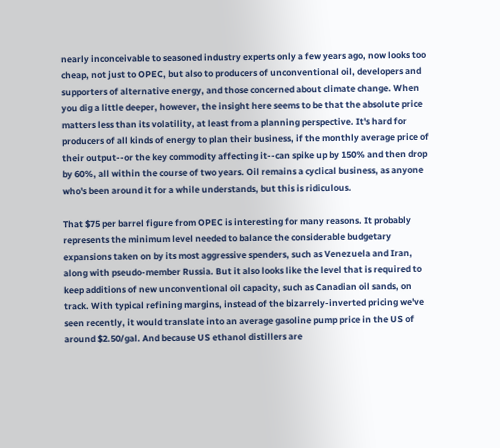nearly inconceivable to seasoned industry experts only a few years ago, now looks too cheap, not just to OPEC, but also to producers of unconventional oil, developers and supporters of alternative energy, and those concerned about climate change. When you dig a little deeper, however, the insight here seems to be that the absolute price matters less than its volatility, at least from a planning perspective. It's hard for producers of all kinds of energy to plan their business, if the monthly average price of their output--or the key commodity affecting it--can spike up by 150% and then drop by 60%, all within the course of two years. Oil remains a cyclical business, as anyone who's been around it for a while understands, but this is ridiculous.

That $75 per barrel figure from OPEC is interesting for many reasons. It probably represents the minimum level needed to balance the considerable budgetary expansions taken on by its most aggressive spenders, such as Venezuela and Iran, along with pseudo-member Russia. But it also looks like the level that is required to keep additions of new unconventional oil capacity, such as Canadian oil sands, on track. With typical refining margins, instead of the bizarrely-inverted pricing we've seen recently, it would translate into an average gasoline pump price in the US of around $2.50/gal. And because US ethanol distillers are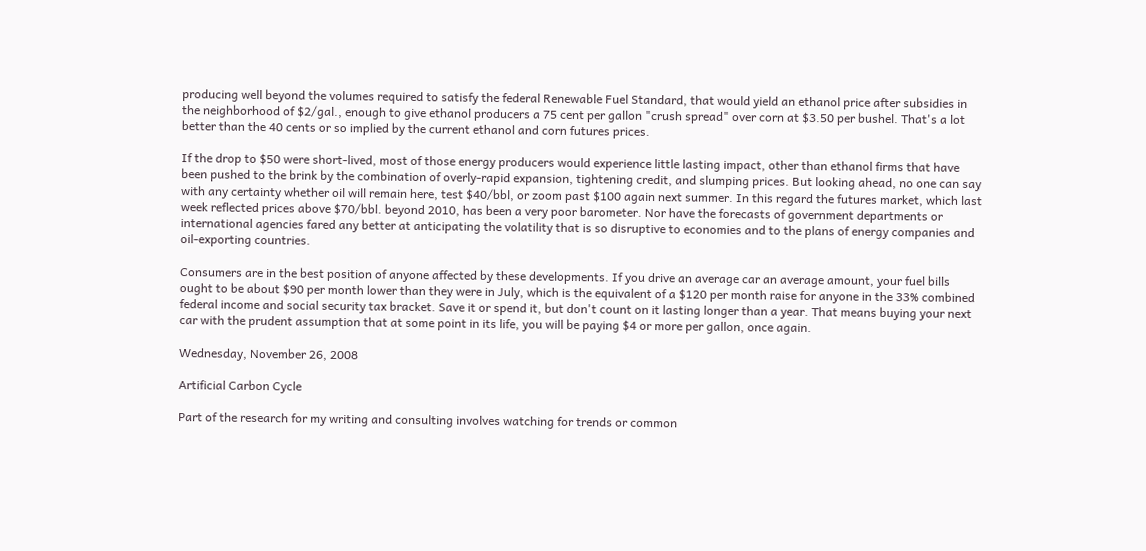producing well beyond the volumes required to satisfy the federal Renewable Fuel Standard, that would yield an ethanol price after subsidies in the neighborhood of $2/gal., enough to give ethanol producers a 75 cent per gallon "crush spread" over corn at $3.50 per bushel. That's a lot better than the 40 cents or so implied by the current ethanol and corn futures prices.

If the drop to $50 were short-lived, most of those energy producers would experience little lasting impact, other than ethanol firms that have been pushed to the brink by the combination of overly-rapid expansion, tightening credit, and slumping prices. But looking ahead, no one can say with any certainty whether oil will remain here, test $40/bbl, or zoom past $100 again next summer. In this regard the futures market, which last week reflected prices above $70/bbl. beyond 2010, has been a very poor barometer. Nor have the forecasts of government departments or international agencies fared any better at anticipating the volatility that is so disruptive to economies and to the plans of energy companies and oil-exporting countries.

Consumers are in the best position of anyone affected by these developments. If you drive an average car an average amount, your fuel bills ought to be about $90 per month lower than they were in July, which is the equivalent of a $120 per month raise for anyone in the 33% combined federal income and social security tax bracket. Save it or spend it, but don't count on it lasting longer than a year. That means buying your next car with the prudent assumption that at some point in its life, you will be paying $4 or more per gallon, once again.

Wednesday, November 26, 2008

Artificial Carbon Cycle

Part of the research for my writing and consulting involves watching for trends or common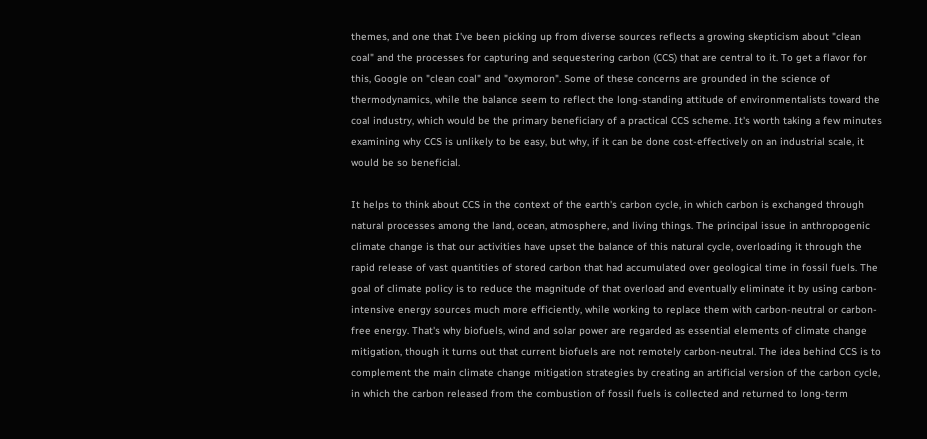themes, and one that I've been picking up from diverse sources reflects a growing skepticism about "clean coal" and the processes for capturing and sequestering carbon (CCS) that are central to it. To get a flavor for this, Google on "clean coal" and "oxymoron". Some of these concerns are grounded in the science of thermodynamics, while the balance seem to reflect the long-standing attitude of environmentalists toward the coal industry, which would be the primary beneficiary of a practical CCS scheme. It's worth taking a few minutes examining why CCS is unlikely to be easy, but why, if it can be done cost-effectively on an industrial scale, it would be so beneficial.

It helps to think about CCS in the context of the earth's carbon cycle, in which carbon is exchanged through natural processes among the land, ocean, atmosphere, and living things. The principal issue in anthropogenic climate change is that our activities have upset the balance of this natural cycle, overloading it through the rapid release of vast quantities of stored carbon that had accumulated over geological time in fossil fuels. The goal of climate policy is to reduce the magnitude of that overload and eventually eliminate it by using carbon-intensive energy sources much more efficiently, while working to replace them with carbon-neutral or carbon-free energy. That's why biofuels, wind and solar power are regarded as essential elements of climate change mitigation, though it turns out that current biofuels are not remotely carbon-neutral. The idea behind CCS is to complement the main climate change mitigation strategies by creating an artificial version of the carbon cycle, in which the carbon released from the combustion of fossil fuels is collected and returned to long-term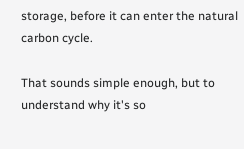storage, before it can enter the natural carbon cycle.

That sounds simple enough, but to understand why it's so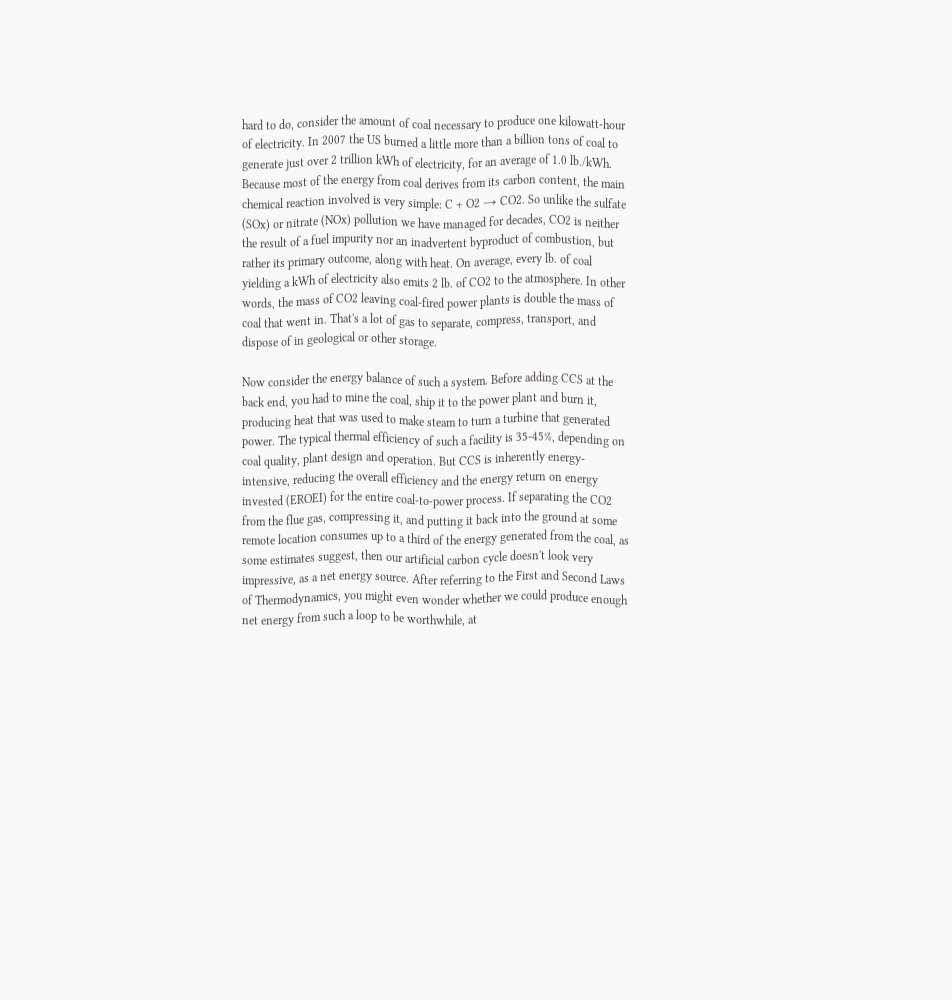hard to do, consider the amount of coal necessary to produce one kilowatt-hour of electricity. In 2007 the US burned a little more than a billion tons of coal to generate just over 2 trillion kWh of electricity, for an average of 1.0 lb./kWh. Because most of the energy from coal derives from its carbon content, the main chemical reaction involved is very simple: C + O2 → CO2. So unlike the sulfate (SOx) or nitrate (NOx) pollution we have managed for decades, CO2 is neither the result of a fuel impurity nor an inadvertent byproduct of combustion, but rather its primary outcome, along with heat. On average, every lb. of coal yielding a kWh of electricity also emits 2 lb. of CO2 to the atmosphere. In other words, the mass of CO2 leaving coal-fired power plants is double the mass of coal that went in. That's a lot of gas to separate, compress, transport, and dispose of in geological or other storage.

Now consider the energy balance of such a system. Before adding CCS at the back end, you had to mine the coal, ship it to the power plant and burn it, producing heat that was used to make steam to turn a turbine that generated power. The typical thermal efficiency of such a facility is 35-45%, depending on coal quality, plant design and operation. But CCS is inherently energy-intensive, reducing the overall efficiency and the energy return on energy invested (EROEI) for the entire coal-to-power process. If separating the CO2 from the flue gas, compressing it, and putting it back into the ground at some remote location consumes up to a third of the energy generated from the coal, as some estimates suggest, then our artificial carbon cycle doesn't look very impressive, as a net energy source. After referring to the First and Second Laws of Thermodynamics, you might even wonder whether we could produce enough net energy from such a loop to be worthwhile, at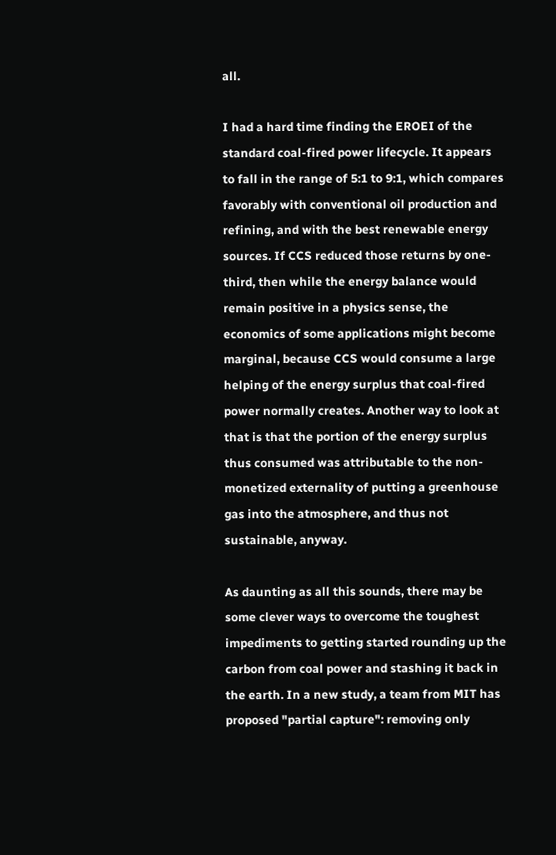all.

I had a hard time finding the EROEI of the standard coal-fired power lifecycle. It appears to fall in the range of 5:1 to 9:1, which compares favorably with conventional oil production and refining, and with the best renewable energy sources. If CCS reduced those returns by one-third, then while the energy balance would remain positive in a physics sense, the economics of some applications might become marginal, because CCS would consume a large helping of the energy surplus that coal-fired power normally creates. Another way to look at that is that the portion of the energy surplus thus consumed was attributable to the non-monetized externality of putting a greenhouse gas into the atmosphere, and thus not sustainable, anyway.

As daunting as all this sounds, there may be some clever ways to overcome the toughest impediments to getting started rounding up the carbon from coal power and stashing it back in the earth. In a new study, a team from MIT has proposed "partial capture": removing only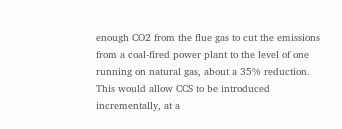enough CO2 from the flue gas to cut the emissions from a coal-fired power plant to the level of one running on natural gas, about a 35% reduction. This would allow CCS to be introduced incrementally, at a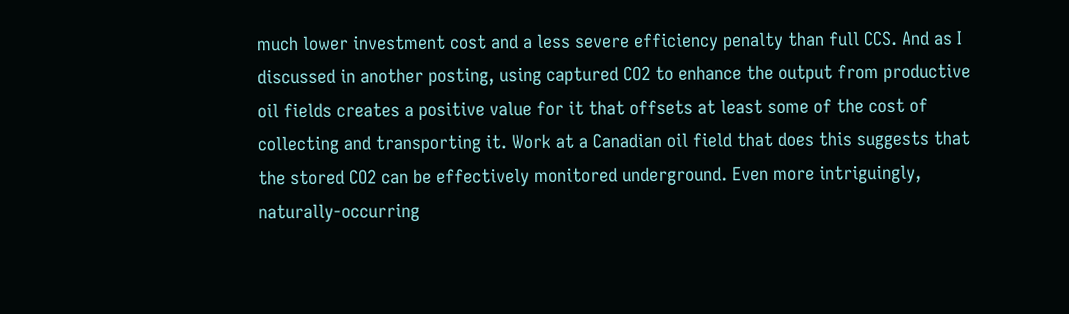much lower investment cost and a less severe efficiency penalty than full CCS. And as I discussed in another posting, using captured CO2 to enhance the output from productive oil fields creates a positive value for it that offsets at least some of the cost of collecting and transporting it. Work at a Canadian oil field that does this suggests that the stored CO2 can be effectively monitored underground. Even more intriguingly, naturally-occurring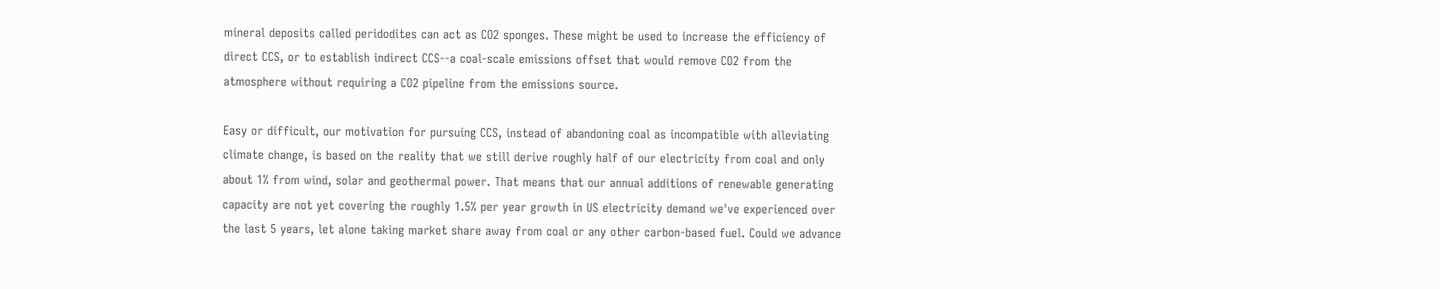mineral deposits called peridodites can act as CO2 sponges. These might be used to increase the efficiency of direct CCS, or to establish indirect CCS--a coal-scale emissions offset that would remove CO2 from the atmosphere without requiring a CO2 pipeline from the emissions source.

Easy or difficult, our motivation for pursuing CCS, instead of abandoning coal as incompatible with alleviating climate change, is based on the reality that we still derive roughly half of our electricity from coal and only about 1% from wind, solar and geothermal power. That means that our annual additions of renewable generating capacity are not yet covering the roughly 1.5% per year growth in US electricity demand we've experienced over the last 5 years, let alone taking market share away from coal or any other carbon-based fuel. Could we advance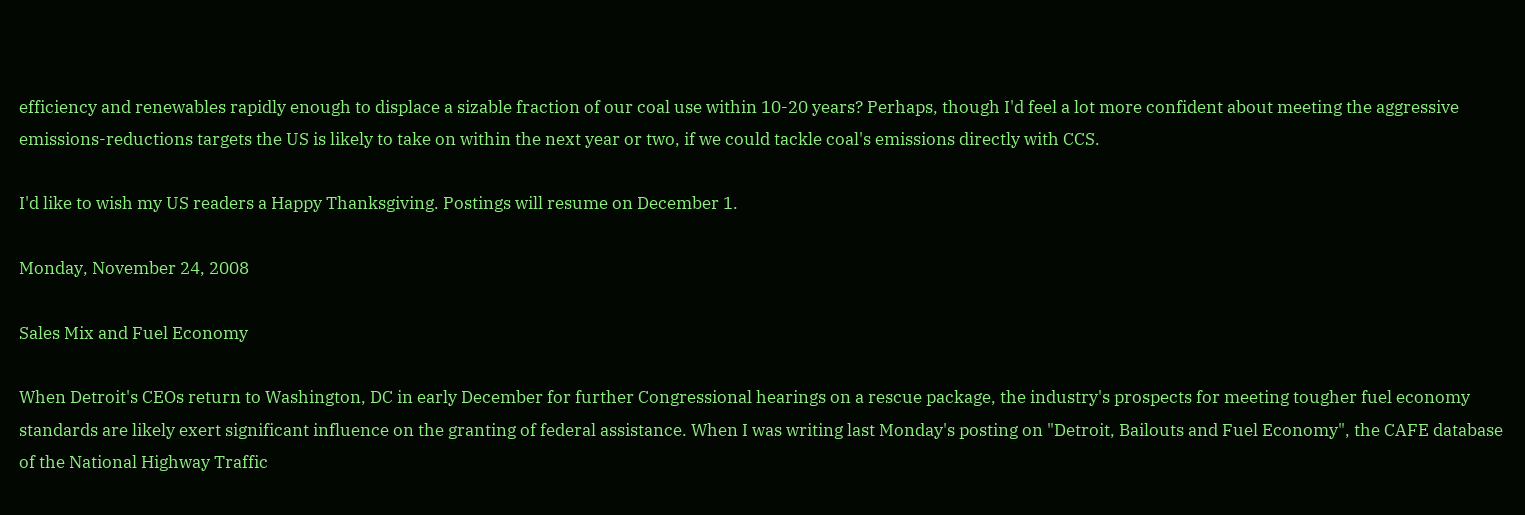efficiency and renewables rapidly enough to displace a sizable fraction of our coal use within 10-20 years? Perhaps, though I'd feel a lot more confident about meeting the aggressive emissions-reductions targets the US is likely to take on within the next year or two, if we could tackle coal's emissions directly with CCS.

I'd like to wish my US readers a Happy Thanksgiving. Postings will resume on December 1.

Monday, November 24, 2008

Sales Mix and Fuel Economy

When Detroit's CEOs return to Washington, DC in early December for further Congressional hearings on a rescue package, the industry's prospects for meeting tougher fuel economy standards are likely exert significant influence on the granting of federal assistance. When I was writing last Monday's posting on "Detroit, Bailouts and Fuel Economy", the CAFE database of the National Highway Traffic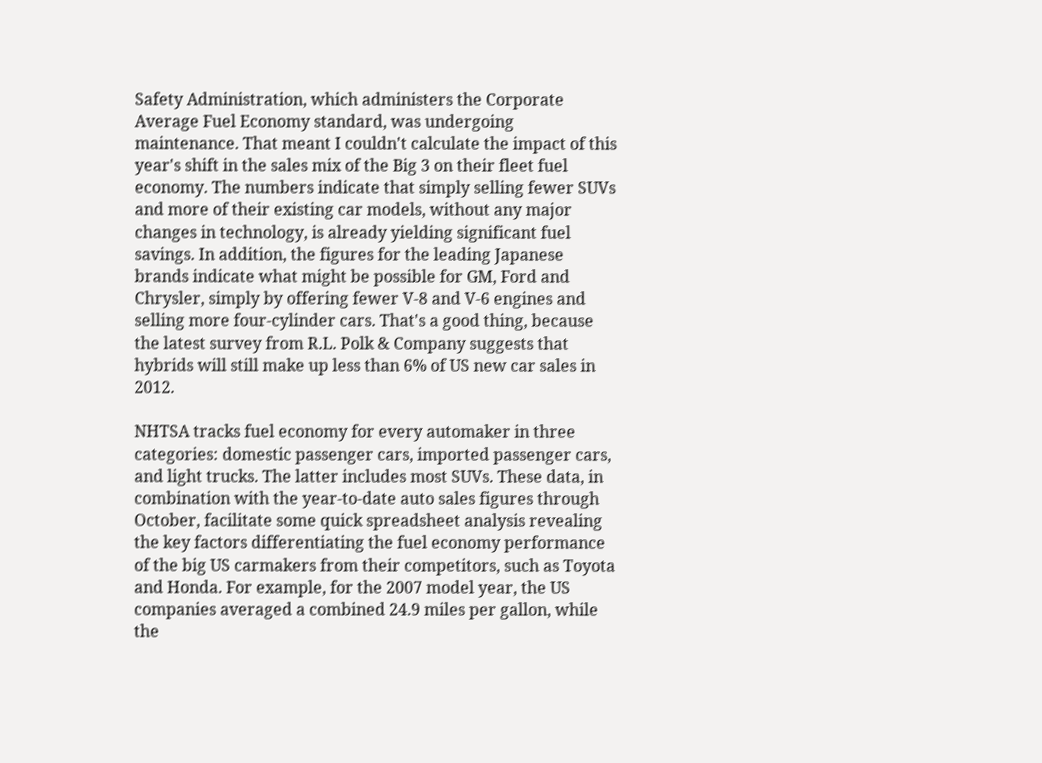Safety Administration, which administers the Corporate Average Fuel Economy standard, was undergoing maintenance. That meant I couldn't calculate the impact of this year's shift in the sales mix of the Big 3 on their fleet fuel economy. The numbers indicate that simply selling fewer SUVs and more of their existing car models, without any major changes in technology, is already yielding significant fuel savings. In addition, the figures for the leading Japanese brands indicate what might be possible for GM, Ford and Chrysler, simply by offering fewer V-8 and V-6 engines and selling more four-cylinder cars. That's a good thing, because the latest survey from R.L. Polk & Company suggests that hybrids will still make up less than 6% of US new car sales in 2012.

NHTSA tracks fuel economy for every automaker in three categories: domestic passenger cars, imported passenger cars, and light trucks. The latter includes most SUVs. These data, in combination with the year-to-date auto sales figures through October, facilitate some quick spreadsheet analysis revealing the key factors differentiating the fuel economy performance of the big US carmakers from their competitors, such as Toyota and Honda. For example, for the 2007 model year, the US companies averaged a combined 24.9 miles per gallon, while the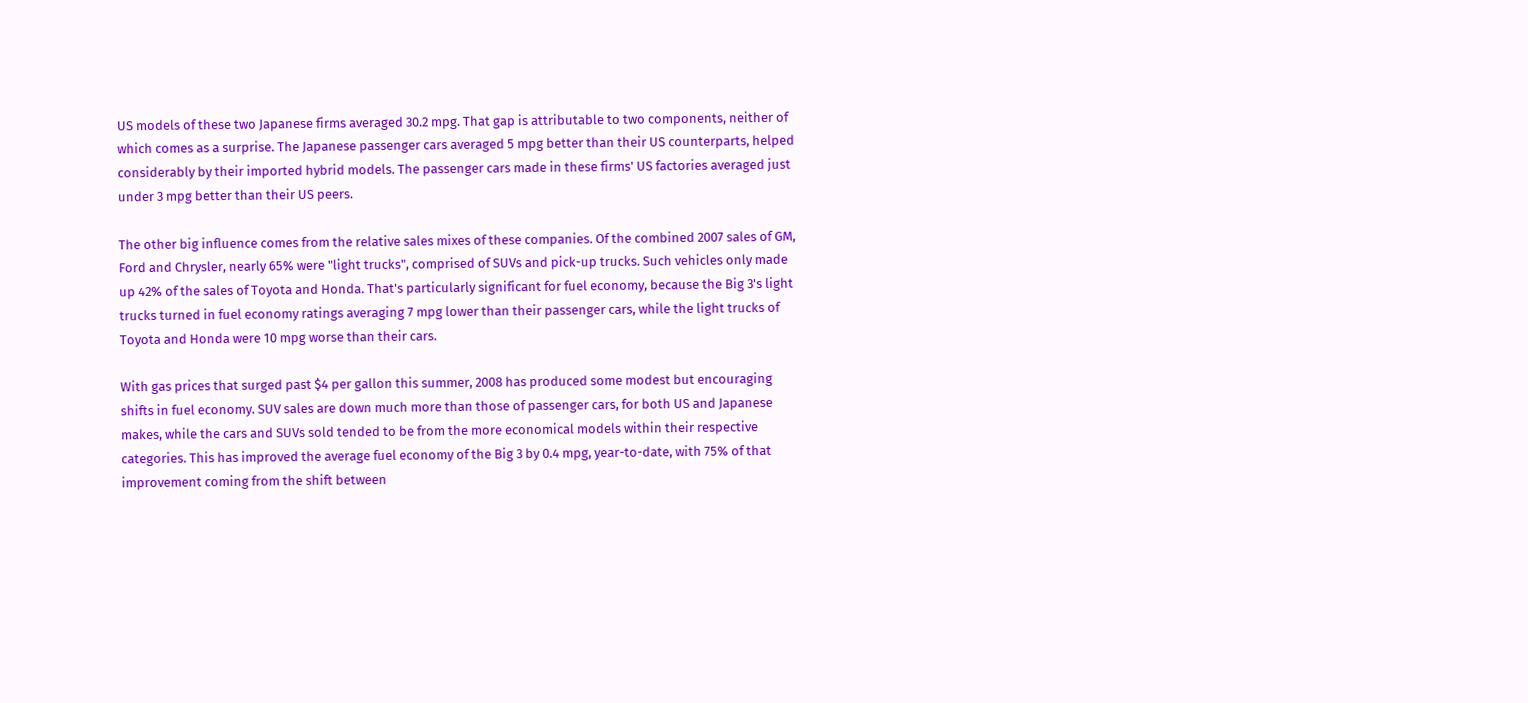US models of these two Japanese firms averaged 30.2 mpg. That gap is attributable to two components, neither of which comes as a surprise. The Japanese passenger cars averaged 5 mpg better than their US counterparts, helped considerably by their imported hybrid models. The passenger cars made in these firms' US factories averaged just under 3 mpg better than their US peers.

The other big influence comes from the relative sales mixes of these companies. Of the combined 2007 sales of GM, Ford and Chrysler, nearly 65% were "light trucks", comprised of SUVs and pick-up trucks. Such vehicles only made up 42% of the sales of Toyota and Honda. That's particularly significant for fuel economy, because the Big 3's light trucks turned in fuel economy ratings averaging 7 mpg lower than their passenger cars, while the light trucks of Toyota and Honda were 10 mpg worse than their cars.

With gas prices that surged past $4 per gallon this summer, 2008 has produced some modest but encouraging shifts in fuel economy. SUV sales are down much more than those of passenger cars, for both US and Japanese makes, while the cars and SUVs sold tended to be from the more economical models within their respective categories. This has improved the average fuel economy of the Big 3 by 0.4 mpg, year-to-date, with 75% of that improvement coming from the shift between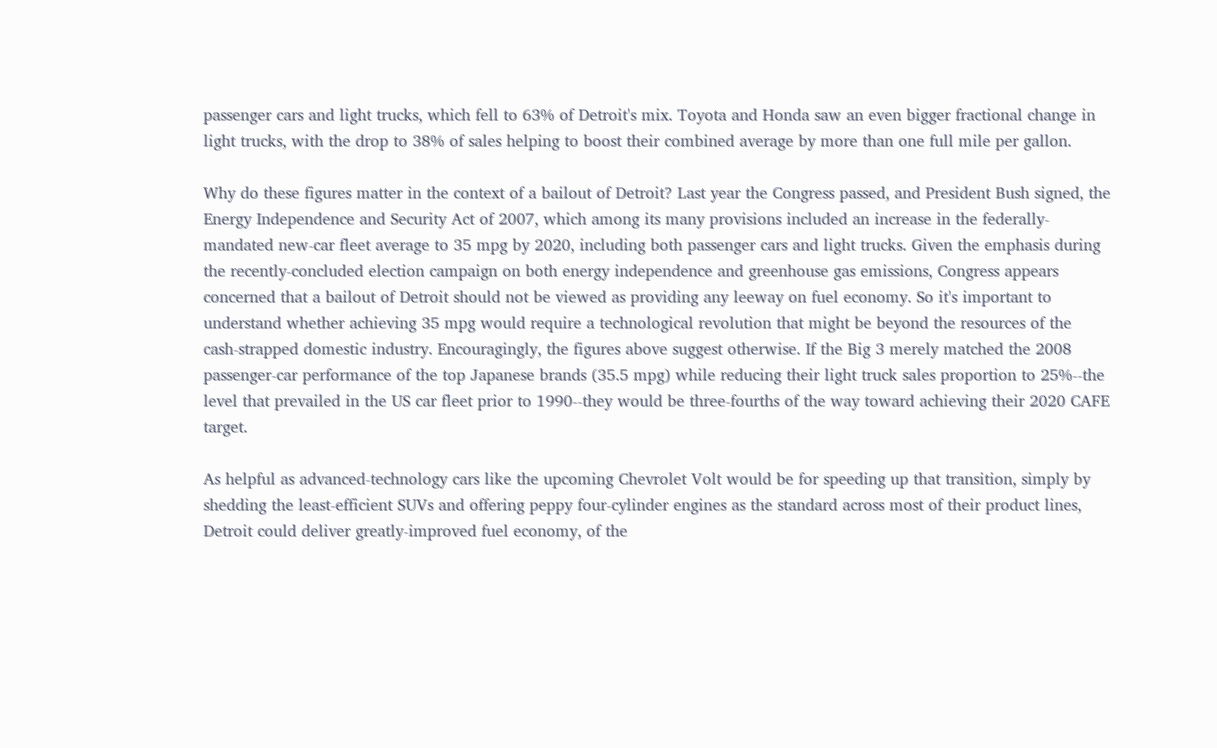passenger cars and light trucks, which fell to 63% of Detroit's mix. Toyota and Honda saw an even bigger fractional change in light trucks, with the drop to 38% of sales helping to boost their combined average by more than one full mile per gallon.

Why do these figures matter in the context of a bailout of Detroit? Last year the Congress passed, and President Bush signed, the Energy Independence and Security Act of 2007, which among its many provisions included an increase in the federally-mandated new-car fleet average to 35 mpg by 2020, including both passenger cars and light trucks. Given the emphasis during the recently-concluded election campaign on both energy independence and greenhouse gas emissions, Congress appears concerned that a bailout of Detroit should not be viewed as providing any leeway on fuel economy. So it's important to understand whether achieving 35 mpg would require a technological revolution that might be beyond the resources of the cash-strapped domestic industry. Encouragingly, the figures above suggest otherwise. If the Big 3 merely matched the 2008 passenger-car performance of the top Japanese brands (35.5 mpg) while reducing their light truck sales proportion to 25%--the level that prevailed in the US car fleet prior to 1990--they would be three-fourths of the way toward achieving their 2020 CAFE target.

As helpful as advanced-technology cars like the upcoming Chevrolet Volt would be for speeding up that transition, simply by shedding the least-efficient SUVs and offering peppy four-cylinder engines as the standard across most of their product lines, Detroit could deliver greatly-improved fuel economy, of the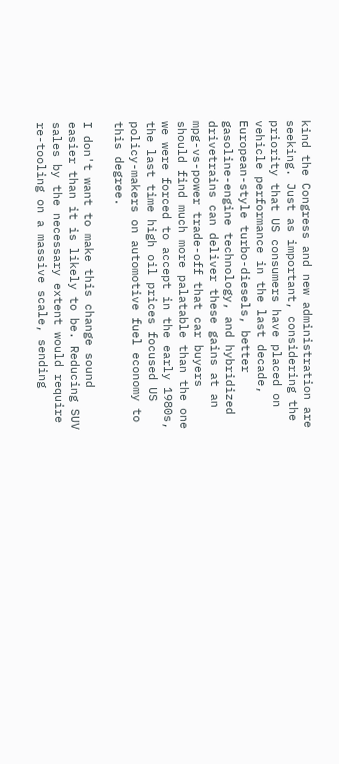kind the Congress and new administration are seeking. Just as important, considering the priority that US consumers have placed on vehicle performance in the last decade, European-style turbo-diesels, better gasoline-engine technology, and hybridized drivetrains can deliver these gains at an mpg-vs-power trade-off that car buyers should find much more palatable than the one we were forced to accept in the early 1980s, the last time high oil prices focused US policy-makers on automotive fuel economy to this degree.

I don't want to make this change sound easier than it is likely to be. Reducing SUV sales by the necessary extent would require re-tooling on a massive scale, sending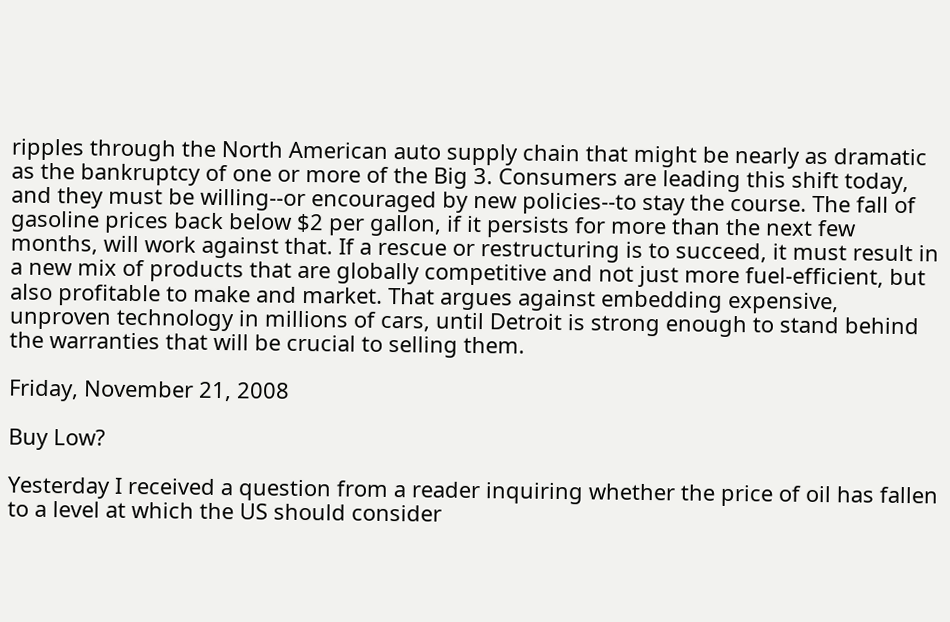ripples through the North American auto supply chain that might be nearly as dramatic as the bankruptcy of one or more of the Big 3. Consumers are leading this shift today, and they must be willing--or encouraged by new policies--to stay the course. The fall of gasoline prices back below $2 per gallon, if it persists for more than the next few months, will work against that. If a rescue or restructuring is to succeed, it must result in a new mix of products that are globally competitive and not just more fuel-efficient, but also profitable to make and market. That argues against embedding expensive, unproven technology in millions of cars, until Detroit is strong enough to stand behind the warranties that will be crucial to selling them.

Friday, November 21, 2008

Buy Low?

Yesterday I received a question from a reader inquiring whether the price of oil has fallen to a level at which the US should consider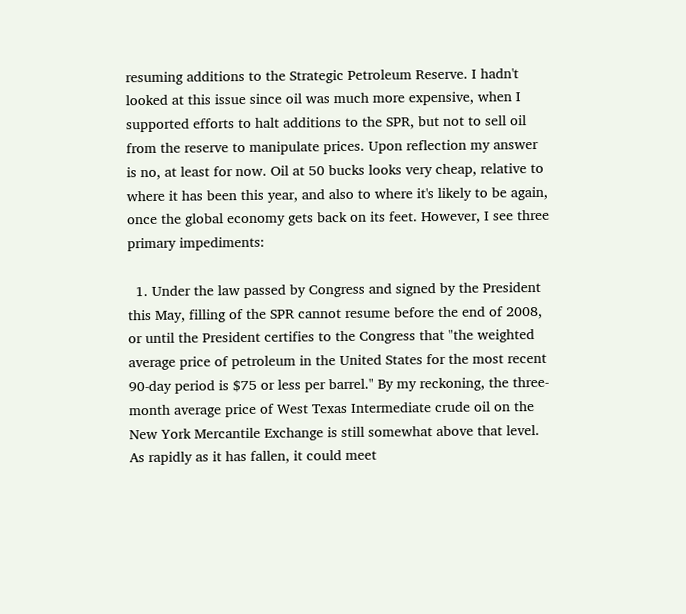resuming additions to the Strategic Petroleum Reserve. I hadn't looked at this issue since oil was much more expensive, when I supported efforts to halt additions to the SPR, but not to sell oil from the reserve to manipulate prices. Upon reflection my answer is no, at least for now. Oil at 50 bucks looks very cheap, relative to where it has been this year, and also to where it's likely to be again, once the global economy gets back on its feet. However, I see three primary impediments:

  1. Under the law passed by Congress and signed by the President this May, filling of the SPR cannot resume before the end of 2008, or until the President certifies to the Congress that "the weighted average price of petroleum in the United States for the most recent 90-day period is $75 or less per barrel." By my reckoning, the three-month average price of West Texas Intermediate crude oil on the New York Mercantile Exchange is still somewhat above that level. As rapidly as it has fallen, it could meet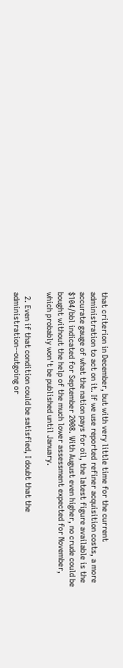that criterion in December, but with very little time for the current administration to act on it. If we use reported refiner acquisition costs, a more accurate gauge of what the nation pays for oil, the latest figure available is the $104/bbl indicated for September 2008. With August even higher, no crude could be bought without the help of the much lower assessment expected for November, which probably won't be published until January.

  2. Even if that condition could be satisfied, I doubt that the administration--outgoing or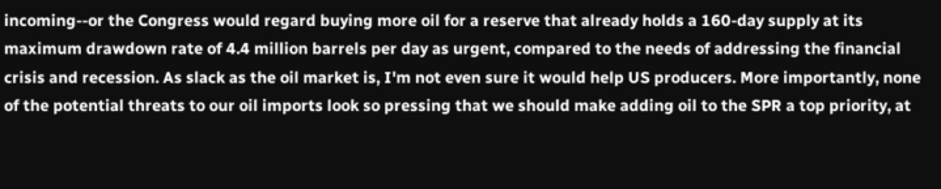incoming--or the Congress would regard buying more oil for a reserve that already holds a 160-day supply at its maximum drawdown rate of 4.4 million barrels per day as urgent, compared to the needs of addressing the financial crisis and recession. As slack as the oil market is, I'm not even sure it would help US producers. More importantly, none of the potential threats to our oil imports look so pressing that we should make adding oil to the SPR a top priority, at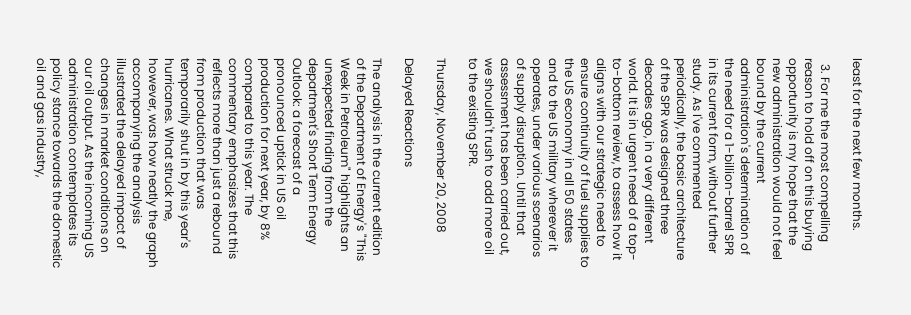least for the next few months.

  3. For me the most compelling reason to hold off on this buying opportunity is my hope that the new administration would not feel bound by the current administration's determination of the need for a 1-billion-barrel SPR in its current form, without further study. As I've commented periodically, the basic architecture of the SPR was designed three decades ago, in a very different world. It is in urgent need of a top-to-bottom review, to assess how it aligns with our strategic need to ensure continuity of fuel supplies to the US economy in all 50 states and to the US military wherever it operates, under various scenarios of supply disruption. Until that assessment has been carried out, we shouldn't rush to add more oil to the existing SPR.

Thursday, November 20, 2008

Delayed Reactions

The analysis in the current edition of the Department of Energy's "This Week in Petroleum" highlights an unexpected finding from the department's Short Term Energy Outlook: a forecast of a pronounced uptick in US oil production for next year, by 8% compared to this year. The commentary emphasizes that this reflects more than just a rebound from production that was temporarily shut in by this year's hurricanes. What struck me, however, was how neatly the graph accompanying the analysis illustrated the delayed impact of changes in market conditions on our oil output. As the incoming US administration contemplates its policy stance towards the domestic oil and gas industry,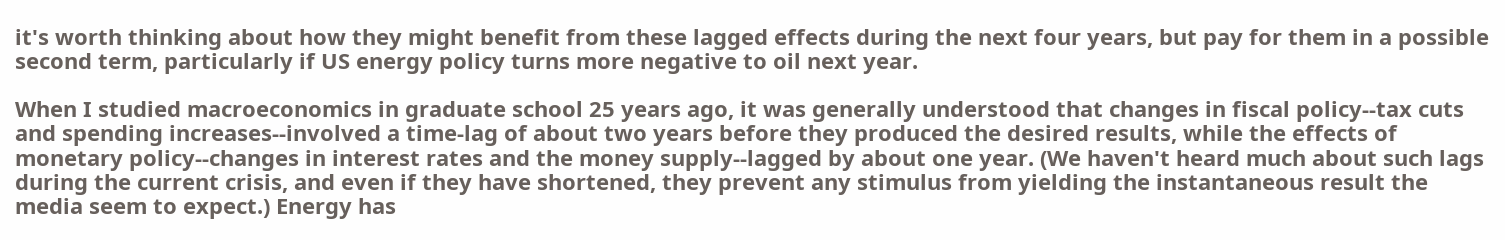it's worth thinking about how they might benefit from these lagged effects during the next four years, but pay for them in a possible second term, particularly if US energy policy turns more negative to oil next year.

When I studied macroeconomics in graduate school 25 years ago, it was generally understood that changes in fiscal policy--tax cuts and spending increases--involved a time-lag of about two years before they produced the desired results, while the effects of monetary policy--changes in interest rates and the money supply--lagged by about one year. (We haven't heard much about such lags during the current crisis, and even if they have shortened, they prevent any stimulus from yielding the instantaneous result the media seem to expect.) Energy has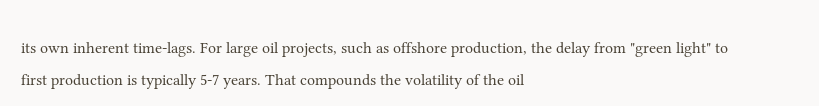its own inherent time-lags. For large oil projects, such as offshore production, the delay from "green light" to first production is typically 5-7 years. That compounds the volatility of the oil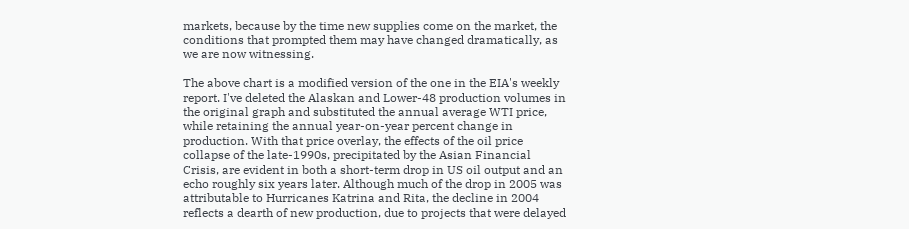markets, because by the time new supplies come on the market, the conditions that prompted them may have changed dramatically, as we are now witnessing.

The above chart is a modified version of the one in the EIA's weekly report. I've deleted the Alaskan and Lower-48 production volumes in the original graph and substituted the annual average WTI price, while retaining the annual year-on-year percent change in production. With that price overlay, the effects of the oil price collapse of the late-1990s, precipitated by the Asian Financial Crisis, are evident in both a short-term drop in US oil output and an echo roughly six years later. Although much of the drop in 2005 was attributable to Hurricanes Katrina and Rita, the decline in 2004 reflects a dearth of new production, due to projects that were delayed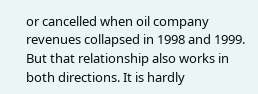or cancelled when oil company revenues collapsed in 1998 and 1999. But that relationship also works in both directions. It is hardly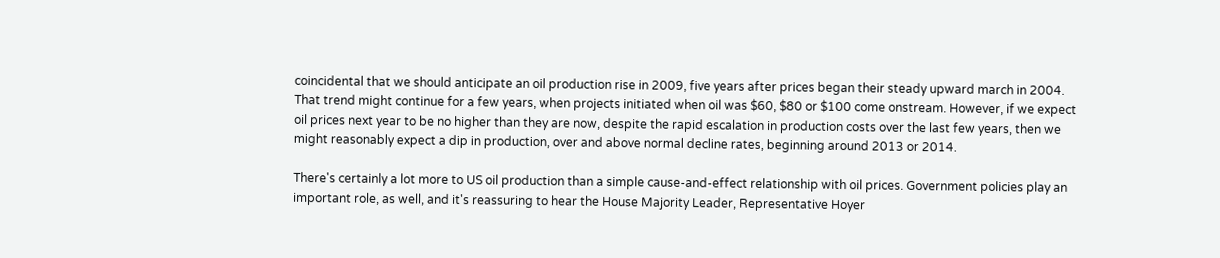coincidental that we should anticipate an oil production rise in 2009, five years after prices began their steady upward march in 2004. That trend might continue for a few years, when projects initiated when oil was $60, $80 or $100 come onstream. However, if we expect oil prices next year to be no higher than they are now, despite the rapid escalation in production costs over the last few years, then we might reasonably expect a dip in production, over and above normal decline rates, beginning around 2013 or 2014.

There's certainly a lot more to US oil production than a simple cause-and-effect relationship with oil prices. Government policies play an important role, as well, and it's reassuring to hear the House Majority Leader, Representative Hoyer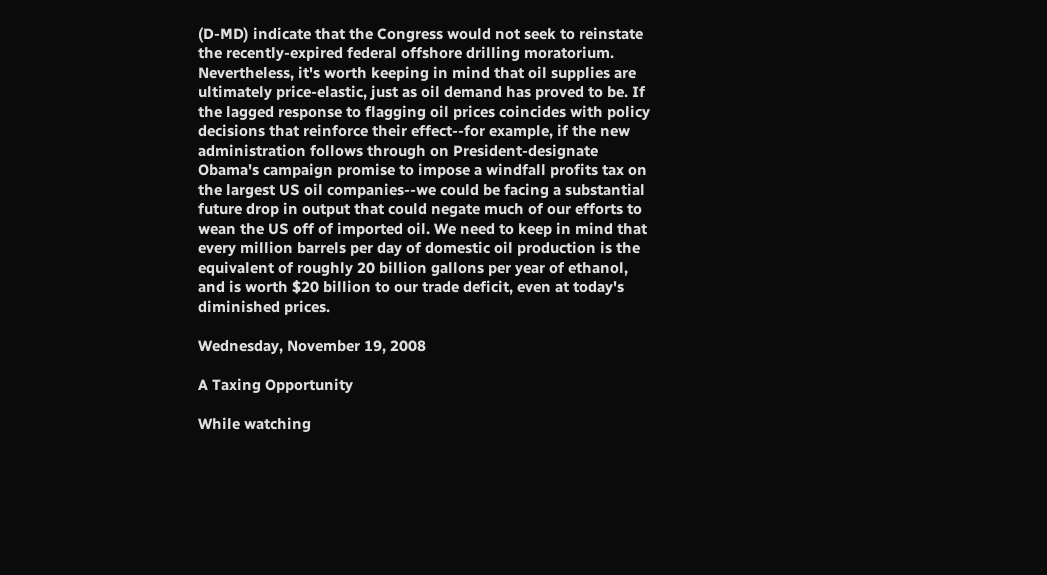(D-MD) indicate that the Congress would not seek to reinstate the recently-expired federal offshore drilling moratorium. Nevertheless, it's worth keeping in mind that oil supplies are ultimately price-elastic, just as oil demand has proved to be. If the lagged response to flagging oil prices coincides with policy decisions that reinforce their effect--for example, if the new administration follows through on President-designate Obama's campaign promise to impose a windfall profits tax on the largest US oil companies--we could be facing a substantial future drop in output that could negate much of our efforts to wean the US off of imported oil. We need to keep in mind that every million barrels per day of domestic oil production is the equivalent of roughly 20 billion gallons per year of ethanol, and is worth $20 billion to our trade deficit, even at today's diminished prices.

Wednesday, November 19, 2008

A Taxing Opportunity

While watching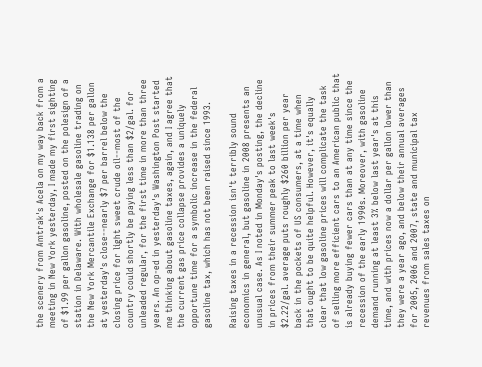the scenery from Amtrak's Acela on my way back from a meeting in New York yesterday, I made my first sighting of $1.99 per gallon gasoline, posted on the polesign of a station in Delaware. With wholesale gasoline trading on the New York Mercantile Exchange for $1.138 per gallon at yesterday's close--nearly $7 per barrel below the closing price for light sweet crude oil--most of the country could shortly be paying less than $2/gal. for unleaded regular, for the first time in more than three years. An op-ed in yesterday's Washington Post started me thinking about gasoline taxes, again, and I agree that the current gas price collapse provides a uniquely opportune time for a symbolic increase in the federal gasoline tax, which has not been raised since 1993.

Raising taxes in a recession isn't terribly sound economics in general, but gasoline in 2008 presents an unusual case. As I noted in Monday's posting, the decline in prices from their summer peak to last week's $2.22/gal. average puts roughly $260 billion per year back in the pockets of US consumers, at a time when that ought to be quite helpful. However, it's equally clear that low gasoline prices will complicate the task of selling more efficient cars to an American public that is already buying fewer cars than at any time since the recession of the early 1990s. Moreover, with gasoline demand running at least 3% below last year's at this time, and with prices now a dollar per gallon lower than they were a year ago, and below their annual averages for 2005, 2006 and 2007, state and municipal tax revenues from sales taxes on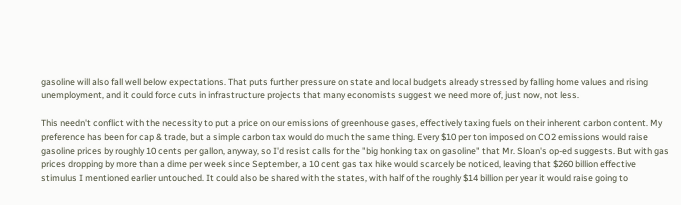gasoline will also fall well below expectations. That puts further pressure on state and local budgets already stressed by falling home values and rising unemployment, and it could force cuts in infrastructure projects that many economists suggest we need more of, just now, not less.

This needn't conflict with the necessity to put a price on our emissions of greenhouse gases, effectively taxing fuels on their inherent carbon content. My preference has been for cap & trade, but a simple carbon tax would do much the same thing. Every $10 per ton imposed on CO2 emissions would raise gasoline prices by roughly 10 cents per gallon, anyway, so I'd resist calls for the "big honking tax on gasoline" that Mr. Sloan's op-ed suggests. But with gas prices dropping by more than a dime per week since September, a 10 cent gas tax hike would scarcely be noticed, leaving that $260 billion effective stimulus I mentioned earlier untouched. It could also be shared with the states, with half of the roughly $14 billion per year it would raise going to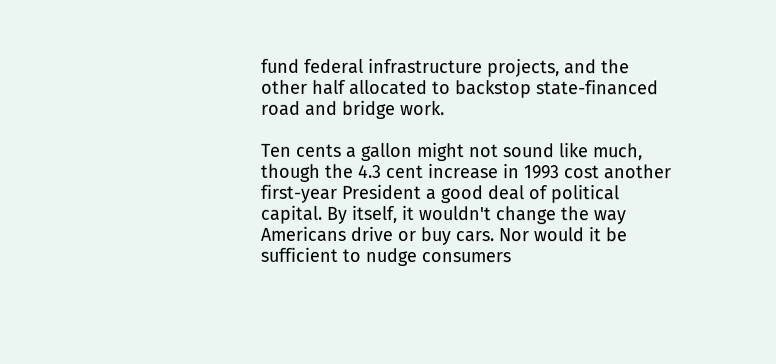fund federal infrastructure projects, and the other half allocated to backstop state-financed road and bridge work.

Ten cents a gallon might not sound like much, though the 4.3 cent increase in 1993 cost another first-year President a good deal of political capital. By itself, it wouldn't change the way Americans drive or buy cars. Nor would it be sufficient to nudge consumers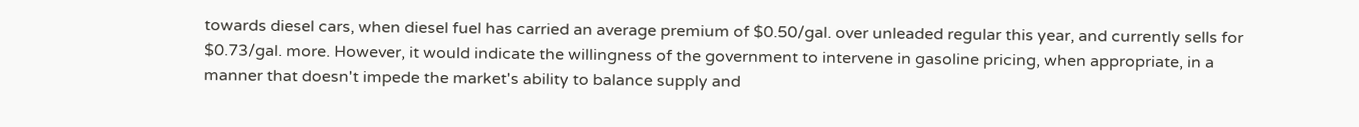towards diesel cars, when diesel fuel has carried an average premium of $0.50/gal. over unleaded regular this year, and currently sells for $0.73/gal. more. However, it would indicate the willingness of the government to intervene in gasoline pricing, when appropriate, in a manner that doesn't impede the market's ability to balance supply and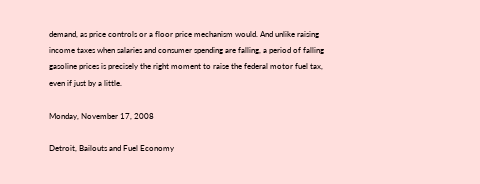demand, as price controls or a floor price mechanism would. And unlike raising income taxes when salaries and consumer spending are falling, a period of falling gasoline prices is precisely the right moment to raise the federal motor fuel tax, even if just by a little.

Monday, November 17, 2008

Detroit, Bailouts and Fuel Economy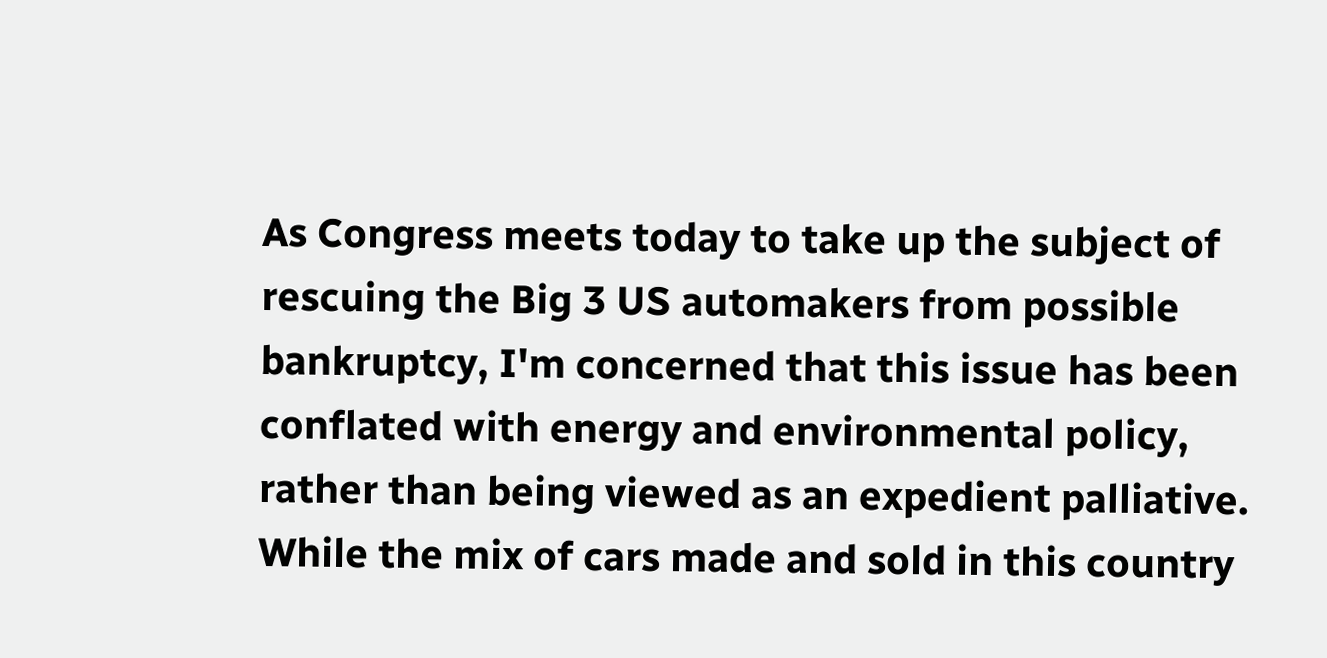As Congress meets today to take up the subject of rescuing the Big 3 US automakers from possible bankruptcy, I'm concerned that this issue has been conflated with energy and environmental policy, rather than being viewed as an expedient palliative. While the mix of cars made and sold in this country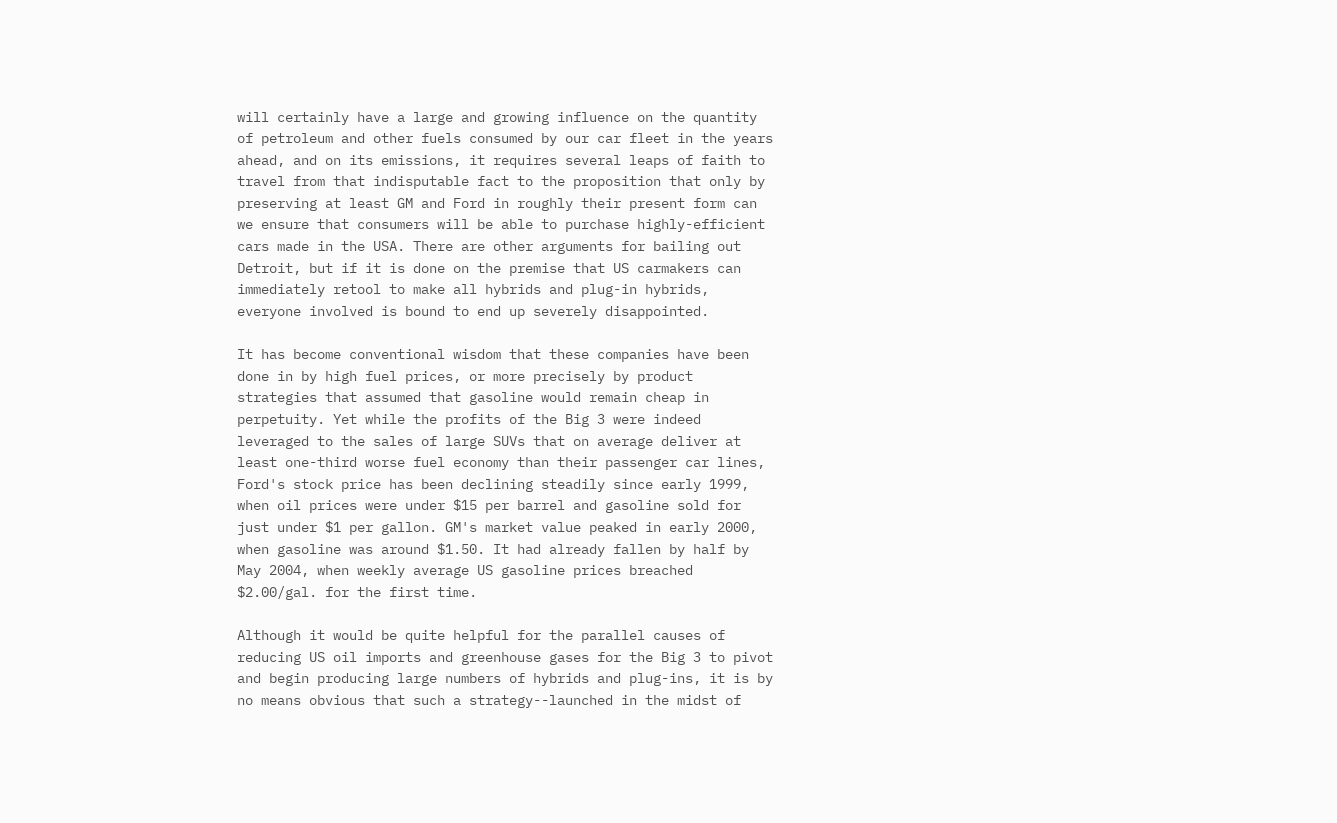will certainly have a large and growing influence on the quantity of petroleum and other fuels consumed by our car fleet in the years ahead, and on its emissions, it requires several leaps of faith to travel from that indisputable fact to the proposition that only by preserving at least GM and Ford in roughly their present form can we ensure that consumers will be able to purchase highly-efficient cars made in the USA. There are other arguments for bailing out Detroit, but if it is done on the premise that US carmakers can immediately retool to make all hybrids and plug-in hybrids, everyone involved is bound to end up severely disappointed.

It has become conventional wisdom that these companies have been done in by high fuel prices, or more precisely by product strategies that assumed that gasoline would remain cheap in perpetuity. Yet while the profits of the Big 3 were indeed leveraged to the sales of large SUVs that on average deliver at least one-third worse fuel economy than their passenger car lines, Ford's stock price has been declining steadily since early 1999, when oil prices were under $15 per barrel and gasoline sold for just under $1 per gallon. GM's market value peaked in early 2000, when gasoline was around $1.50. It had already fallen by half by May 2004, when weekly average US gasoline prices breached $2.00/gal. for the first time.

Although it would be quite helpful for the parallel causes of reducing US oil imports and greenhouse gases for the Big 3 to pivot and begin producing large numbers of hybrids and plug-ins, it is by no means obvious that such a strategy--launched in the midst of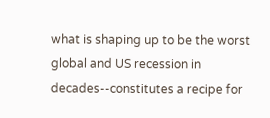what is shaping up to be the worst global and US recession in decades--constitutes a recipe for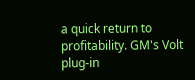a quick return to profitability. GM's Volt plug-in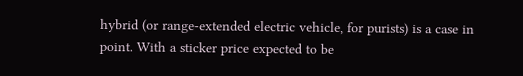hybrid (or range-extended electric vehicle, for purists) is a case in point. With a sticker price expected to be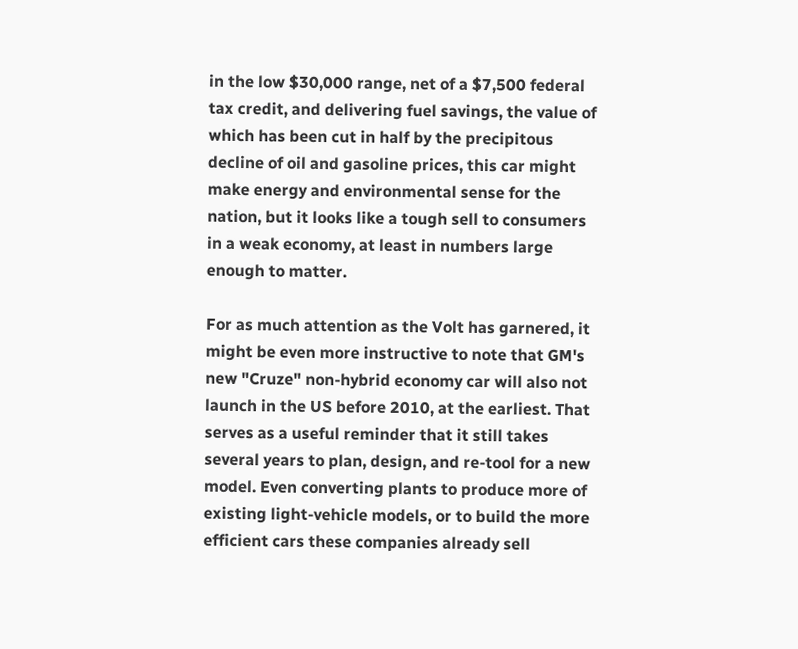in the low $30,000 range, net of a $7,500 federal tax credit, and delivering fuel savings, the value of which has been cut in half by the precipitous decline of oil and gasoline prices, this car might make energy and environmental sense for the nation, but it looks like a tough sell to consumers in a weak economy, at least in numbers large enough to matter.

For as much attention as the Volt has garnered, it might be even more instructive to note that GM's new "Cruze" non-hybrid economy car will also not launch in the US before 2010, at the earliest. That serves as a useful reminder that it still takes several years to plan, design, and re-tool for a new model. Even converting plants to produce more of existing light-vehicle models, or to build the more efficient cars these companies already sell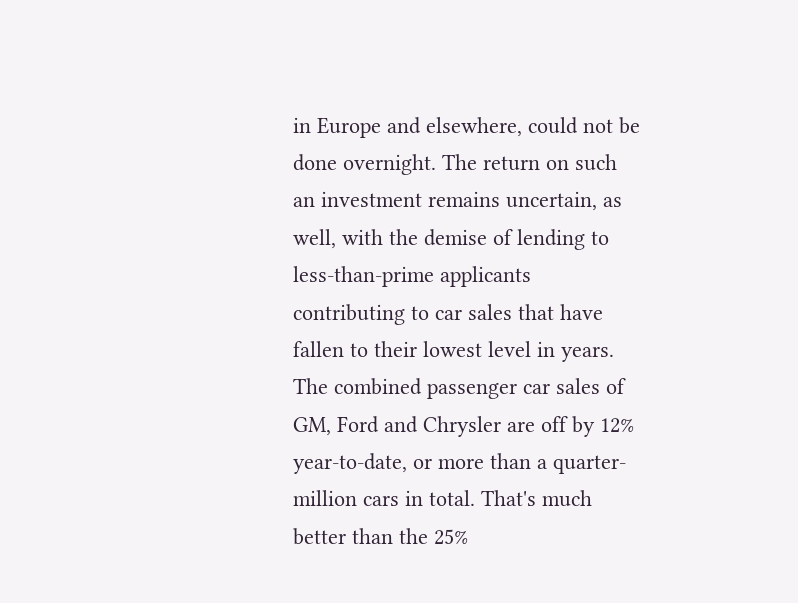in Europe and elsewhere, could not be done overnight. The return on such an investment remains uncertain, as well, with the demise of lending to less-than-prime applicants contributing to car sales that have fallen to their lowest level in years. The combined passenger car sales of GM, Ford and Chrysler are off by 12% year-to-date, or more than a quarter-million cars in total. That's much better than the 25%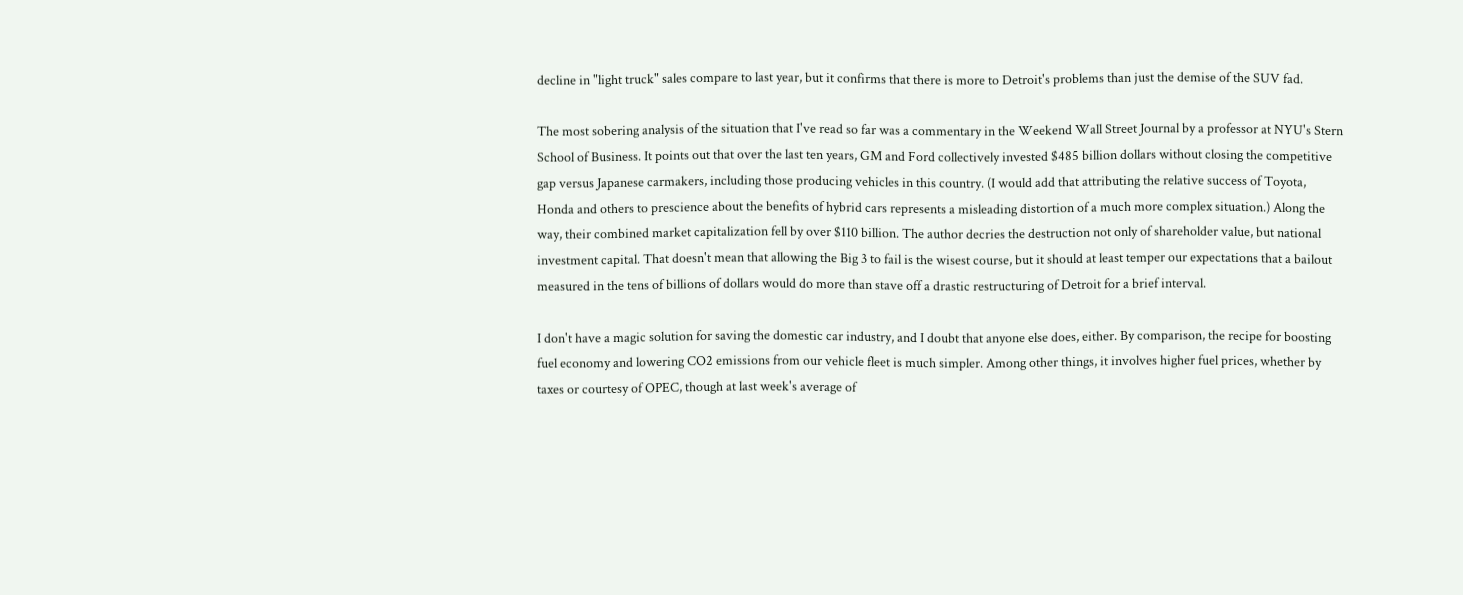decline in "light truck" sales compare to last year, but it confirms that there is more to Detroit's problems than just the demise of the SUV fad.

The most sobering analysis of the situation that I've read so far was a commentary in the Weekend Wall Street Journal by a professor at NYU's Stern School of Business. It points out that over the last ten years, GM and Ford collectively invested $485 billion dollars without closing the competitive gap versus Japanese carmakers, including those producing vehicles in this country. (I would add that attributing the relative success of Toyota, Honda and others to prescience about the benefits of hybrid cars represents a misleading distortion of a much more complex situation.) Along the way, their combined market capitalization fell by over $110 billion. The author decries the destruction not only of shareholder value, but national investment capital. That doesn't mean that allowing the Big 3 to fail is the wisest course, but it should at least temper our expectations that a bailout measured in the tens of billions of dollars would do more than stave off a drastic restructuring of Detroit for a brief interval.

I don't have a magic solution for saving the domestic car industry, and I doubt that anyone else does, either. By comparison, the recipe for boosting fuel economy and lowering CO2 emissions from our vehicle fleet is much simpler. Among other things, it involves higher fuel prices, whether by taxes or courtesy of OPEC, though at last week's average of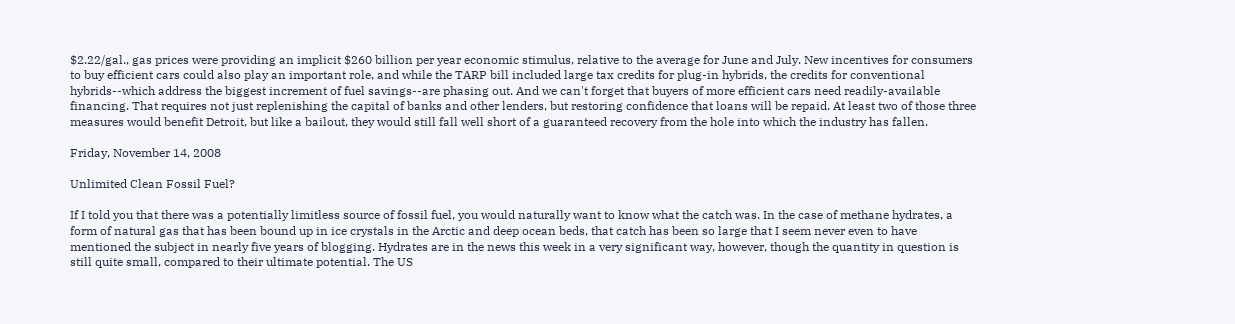$2.22/gal., gas prices were providing an implicit $260 billion per year economic stimulus, relative to the average for June and July. New incentives for consumers to buy efficient cars could also play an important role, and while the TARP bill included large tax credits for plug-in hybrids, the credits for conventional hybrids--which address the biggest increment of fuel savings--are phasing out. And we can't forget that buyers of more efficient cars need readily-available financing. That requires not just replenishing the capital of banks and other lenders, but restoring confidence that loans will be repaid. At least two of those three measures would benefit Detroit, but like a bailout, they would still fall well short of a guaranteed recovery from the hole into which the industry has fallen.

Friday, November 14, 2008

Unlimited Clean Fossil Fuel?

If I told you that there was a potentially limitless source of fossil fuel, you would naturally want to know what the catch was. In the case of methane hydrates, a form of natural gas that has been bound up in ice crystals in the Arctic and deep ocean beds, that catch has been so large that I seem never even to have mentioned the subject in nearly five years of blogging. Hydrates are in the news this week in a very significant way, however, though the quantity in question is still quite small, compared to their ultimate potential. The US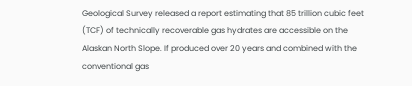Geological Survey released a report estimating that 85 trillion cubic feet (TCF) of technically recoverable gas hydrates are accessible on the Alaskan North Slope. If produced over 20 years and combined with the conventional gas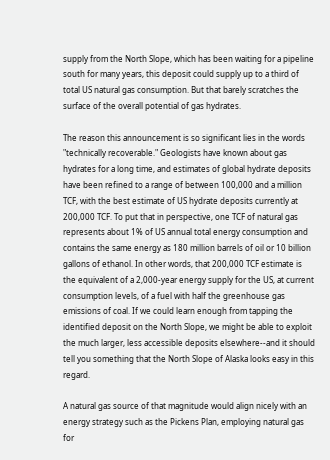supply from the North Slope, which has been waiting for a pipeline south for many years, this deposit could supply up to a third of total US natural gas consumption. But that barely scratches the surface of the overall potential of gas hydrates.

The reason this announcement is so significant lies in the words "technically recoverable." Geologists have known about gas hydrates for a long time, and estimates of global hydrate deposits have been refined to a range of between 100,000 and a million TCF, with the best estimate of US hydrate deposits currently at 200,000 TCF. To put that in perspective, one TCF of natural gas represents about 1% of US annual total energy consumption and contains the same energy as 180 million barrels of oil or 10 billion gallons of ethanol. In other words, that 200,000 TCF estimate is the equivalent of a 2,000-year energy supply for the US, at current consumption levels, of a fuel with half the greenhouse gas emissions of coal. If we could learn enough from tapping the identified deposit on the North Slope, we might be able to exploit the much larger, less accessible deposits elsewhere--and it should tell you something that the North Slope of Alaska looks easy in this regard.

A natural gas source of that magnitude would align nicely with an energy strategy such as the Pickens Plan, employing natural gas for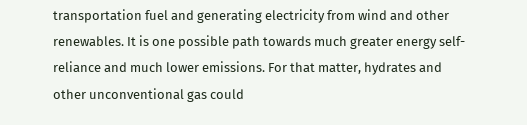transportation fuel and generating electricity from wind and other renewables. It is one possible path towards much greater energy self-reliance and much lower emissions. For that matter, hydrates and other unconventional gas could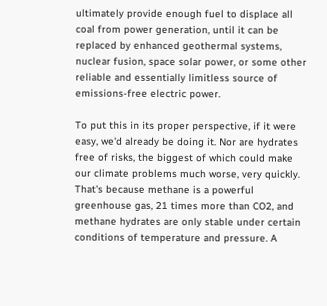ultimately provide enough fuel to displace all coal from power generation, until it can be replaced by enhanced geothermal systems, nuclear fusion, space solar power, or some other reliable and essentially limitless source of emissions-free electric power.

To put this in its proper perspective, if it were easy, we'd already be doing it. Nor are hydrates free of risks, the biggest of which could make our climate problems much worse, very quickly. That's because methane is a powerful greenhouse gas, 21 times more than CO2, and methane hydrates are only stable under certain conditions of temperature and pressure. A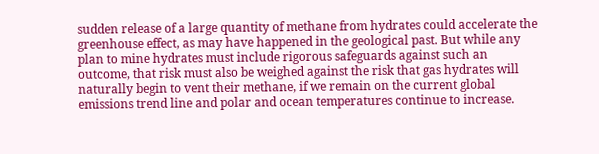sudden release of a large quantity of methane from hydrates could accelerate the greenhouse effect, as may have happened in the geological past. But while any plan to mine hydrates must include rigorous safeguards against such an outcome, that risk must also be weighed against the risk that gas hydrates will naturally begin to vent their methane, if we remain on the current global emissions trend line and polar and ocean temperatures continue to increase.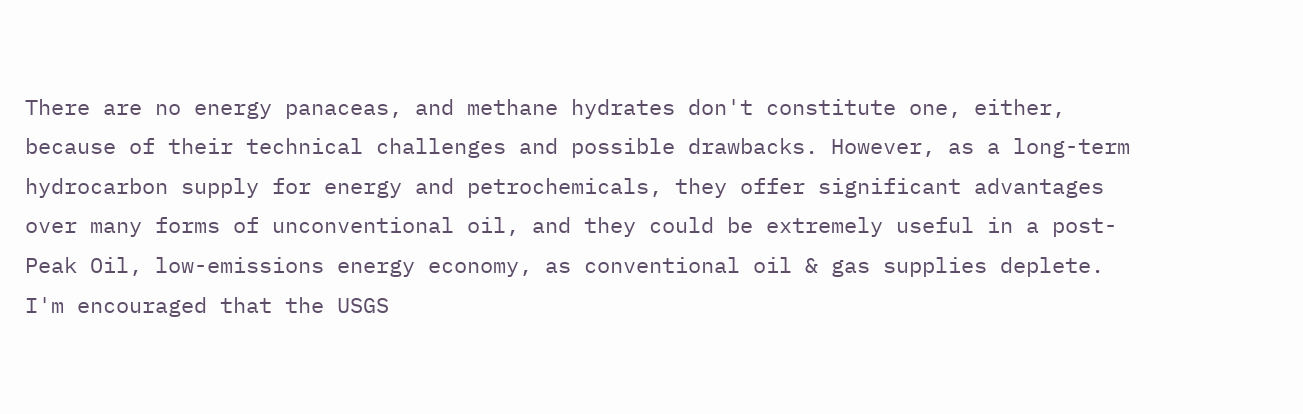There are no energy panaceas, and methane hydrates don't constitute one, either, because of their technical challenges and possible drawbacks. However, as a long-term hydrocarbon supply for energy and petrochemicals, they offer significant advantages over many forms of unconventional oil, and they could be extremely useful in a post-Peak Oil, low-emissions energy economy, as conventional oil & gas supplies deplete. I'm encouraged that the USGS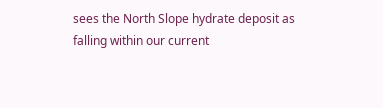sees the North Slope hydrate deposit as falling within our current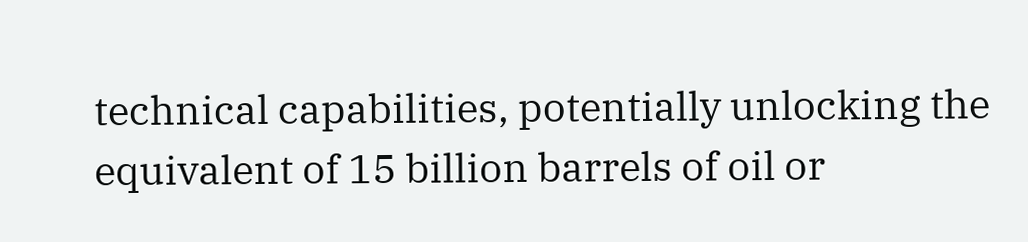technical capabilities, potentially unlocking the equivalent of 15 billion barrels of oil or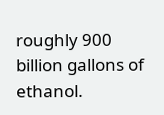roughly 900 billion gallons of ethanol.